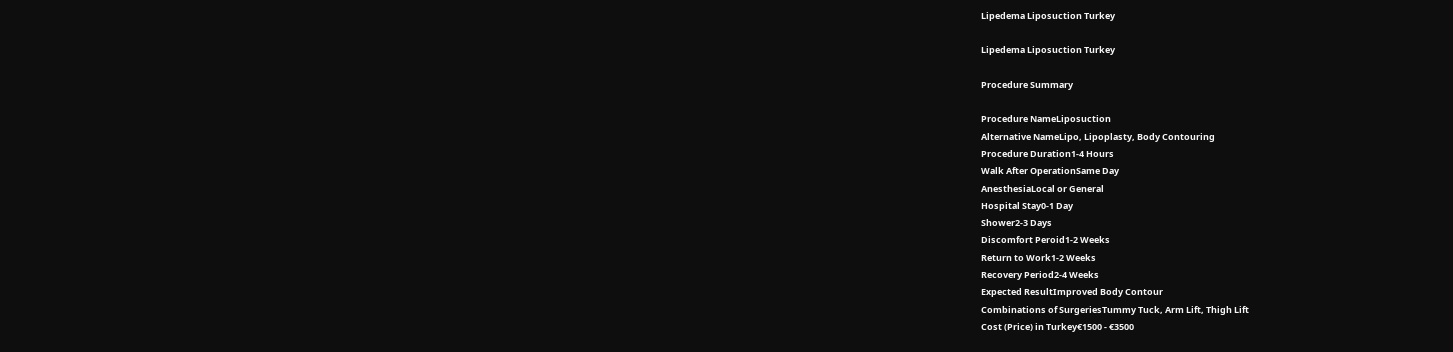Lipedema Liposuction Turkey

Lipedema Liposuction Turkey

Procedure Summary

Procedure NameLiposuction
Alternative NameLipo, Lipoplasty, Body Contouring
Procedure Duration1-4 Hours
Walk After OperationSame Day
AnesthesiaLocal or General
Hospital Stay0-1 Day
Shower2-3 Days
Discomfort Peroid1-2 Weeks
Return to Work1-2 Weeks
Recovery Period2-4 Weeks
Expected ResultImproved Body Contour
Combinations of SurgeriesTummy Tuck, Arm Lift, Thigh Lift
Cost (Price) in Turkey€1500 - €3500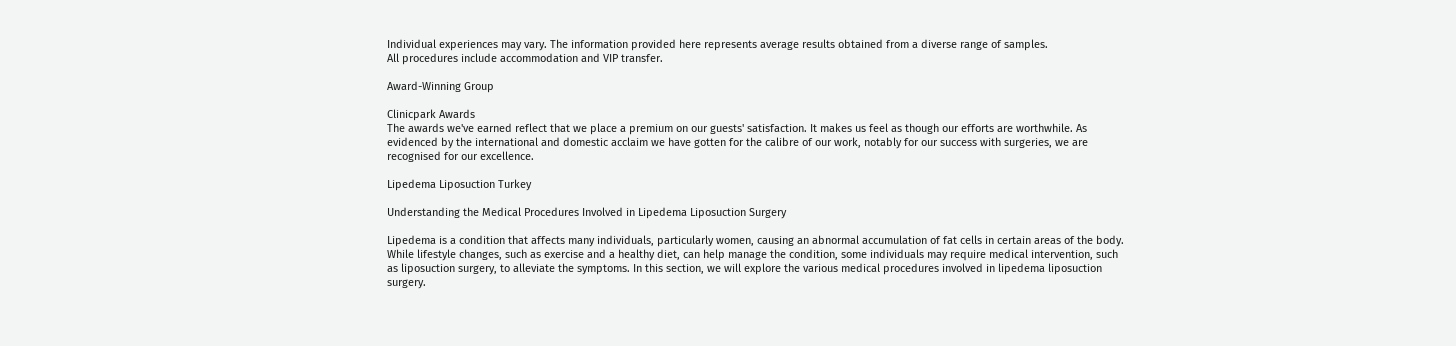Individual experiences may vary. The information provided here represents average results obtained from a diverse range of samples.
All procedures include accommodation and VIP transfer.

Award-Winning Group

Clinicpark Awards
The awards we've earned reflect that we place a premium on our guests' satisfaction. It makes us feel as though our efforts are worthwhile. As evidenced by the international and domestic acclaim we have gotten for the calibre of our work, notably for our success with surgeries, we are recognised for our excellence.

Lipedema Liposuction Turkey

Understanding the Medical Procedures Involved in Lipedema Liposuction Surgery

Lipedema is a condition that affects many individuals, particularly women, causing an abnormal accumulation of fat cells in certain areas of the body. While lifestyle changes, such as exercise and a healthy diet, can help manage the condition, some individuals may require medical intervention, such as liposuction surgery, to alleviate the symptoms. In this section, we will explore the various medical procedures involved in lipedema liposuction surgery.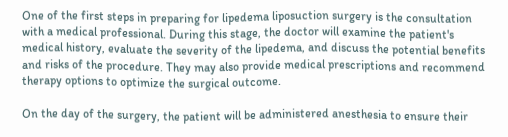One of the first steps in preparing for lipedema liposuction surgery is the consultation with a medical professional. During this stage, the doctor will examine the patient's medical history, evaluate the severity of the lipedema, and discuss the potential benefits and risks of the procedure. They may also provide medical prescriptions and recommend therapy options to optimize the surgical outcome.

On the day of the surgery, the patient will be administered anesthesia to ensure their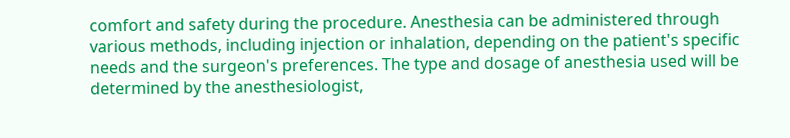comfort and safety during the procedure. Anesthesia can be administered through various methods, including injection or inhalation, depending on the patient's specific needs and the surgeon's preferences. The type and dosage of anesthesia used will be determined by the anesthesiologist,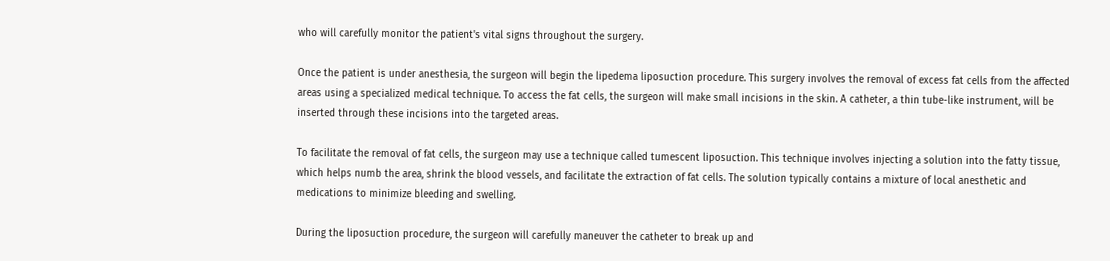who will carefully monitor the patient's vital signs throughout the surgery.

Once the patient is under anesthesia, the surgeon will begin the lipedema liposuction procedure. This surgery involves the removal of excess fat cells from the affected areas using a specialized medical technique. To access the fat cells, the surgeon will make small incisions in the skin. A catheter, a thin tube-like instrument, will be inserted through these incisions into the targeted areas.

To facilitate the removal of fat cells, the surgeon may use a technique called tumescent liposuction. This technique involves injecting a solution into the fatty tissue, which helps numb the area, shrink the blood vessels, and facilitate the extraction of fat cells. The solution typically contains a mixture of local anesthetic and medications to minimize bleeding and swelling.

During the liposuction procedure, the surgeon will carefully maneuver the catheter to break up and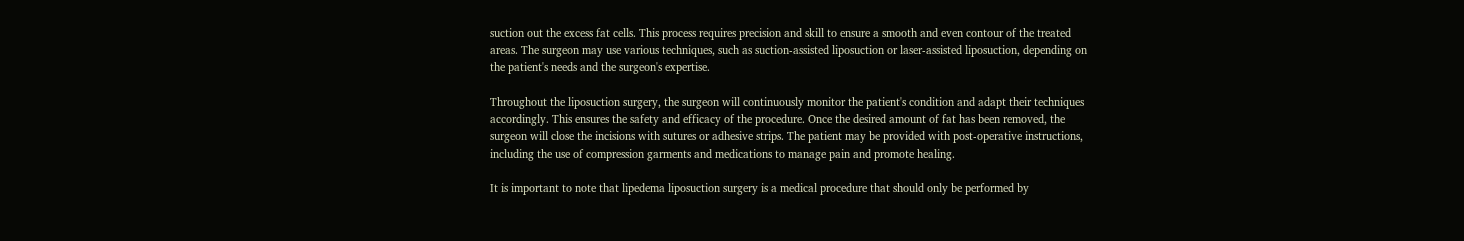suction out the excess fat cells. This process requires precision and skill to ensure a smooth and even contour of the treated areas. The surgeon may use various techniques, such as suction-assisted liposuction or laser-assisted liposuction, depending on the patient's needs and the surgeon's expertise.

Throughout the liposuction surgery, the surgeon will continuously monitor the patient's condition and adapt their techniques accordingly. This ensures the safety and efficacy of the procedure. Once the desired amount of fat has been removed, the surgeon will close the incisions with sutures or adhesive strips. The patient may be provided with post-operative instructions, including the use of compression garments and medications to manage pain and promote healing.

It is important to note that lipedema liposuction surgery is a medical procedure that should only be performed by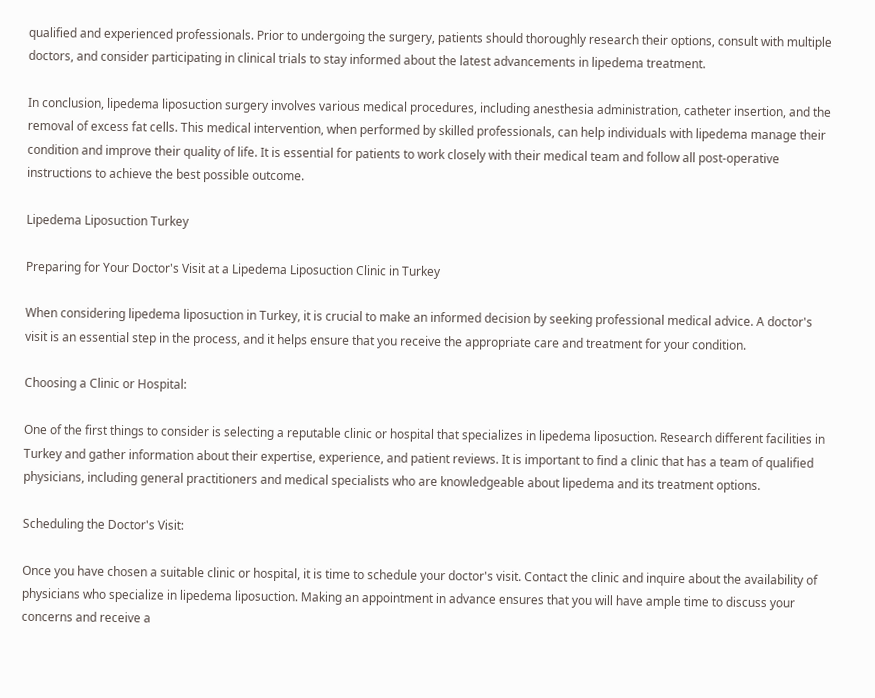qualified and experienced professionals. Prior to undergoing the surgery, patients should thoroughly research their options, consult with multiple doctors, and consider participating in clinical trials to stay informed about the latest advancements in lipedema treatment.

In conclusion, lipedema liposuction surgery involves various medical procedures, including anesthesia administration, catheter insertion, and the removal of excess fat cells. This medical intervention, when performed by skilled professionals, can help individuals with lipedema manage their condition and improve their quality of life. It is essential for patients to work closely with their medical team and follow all post-operative instructions to achieve the best possible outcome.

Lipedema Liposuction Turkey

Preparing for Your Doctor's Visit at a Lipedema Liposuction Clinic in Turkey

When considering lipedema liposuction in Turkey, it is crucial to make an informed decision by seeking professional medical advice. A doctor's visit is an essential step in the process, and it helps ensure that you receive the appropriate care and treatment for your condition.

Choosing a Clinic or Hospital:

One of the first things to consider is selecting a reputable clinic or hospital that specializes in lipedema liposuction. Research different facilities in Turkey and gather information about their expertise, experience, and patient reviews. It is important to find a clinic that has a team of qualified physicians, including general practitioners and medical specialists who are knowledgeable about lipedema and its treatment options.

Scheduling the Doctor's Visit:

Once you have chosen a suitable clinic or hospital, it is time to schedule your doctor's visit. Contact the clinic and inquire about the availability of physicians who specialize in lipedema liposuction. Making an appointment in advance ensures that you will have ample time to discuss your concerns and receive a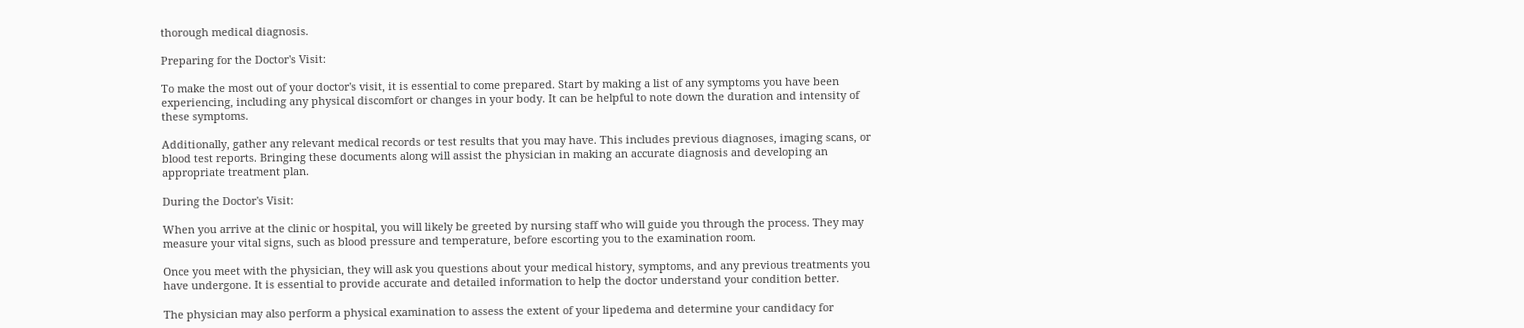thorough medical diagnosis.

Preparing for the Doctor's Visit:

To make the most out of your doctor's visit, it is essential to come prepared. Start by making a list of any symptoms you have been experiencing, including any physical discomfort or changes in your body. It can be helpful to note down the duration and intensity of these symptoms.

Additionally, gather any relevant medical records or test results that you may have. This includes previous diagnoses, imaging scans, or blood test reports. Bringing these documents along will assist the physician in making an accurate diagnosis and developing an appropriate treatment plan.

During the Doctor's Visit:

When you arrive at the clinic or hospital, you will likely be greeted by nursing staff who will guide you through the process. They may measure your vital signs, such as blood pressure and temperature, before escorting you to the examination room.

Once you meet with the physician, they will ask you questions about your medical history, symptoms, and any previous treatments you have undergone. It is essential to provide accurate and detailed information to help the doctor understand your condition better.

The physician may also perform a physical examination to assess the extent of your lipedema and determine your candidacy for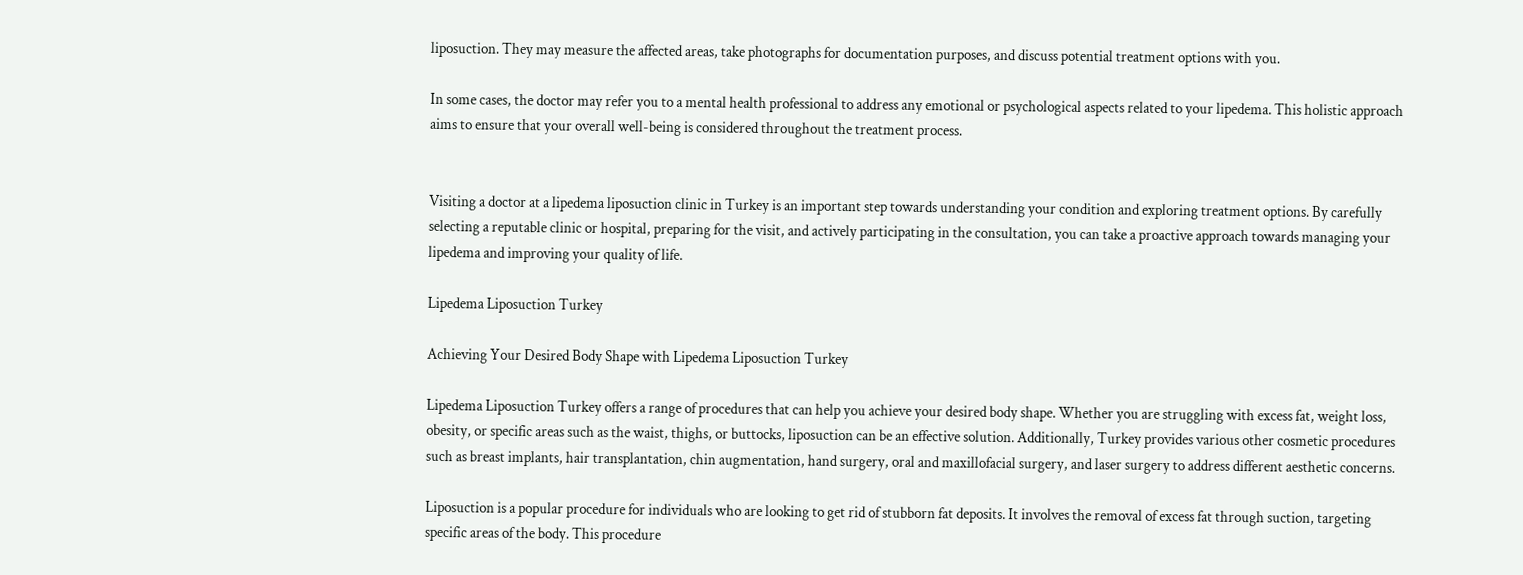liposuction. They may measure the affected areas, take photographs for documentation purposes, and discuss potential treatment options with you.

In some cases, the doctor may refer you to a mental health professional to address any emotional or psychological aspects related to your lipedema. This holistic approach aims to ensure that your overall well-being is considered throughout the treatment process.


Visiting a doctor at a lipedema liposuction clinic in Turkey is an important step towards understanding your condition and exploring treatment options. By carefully selecting a reputable clinic or hospital, preparing for the visit, and actively participating in the consultation, you can take a proactive approach towards managing your lipedema and improving your quality of life.

Lipedema Liposuction Turkey

Achieving Your Desired Body Shape with Lipedema Liposuction Turkey

Lipedema Liposuction Turkey offers a range of procedures that can help you achieve your desired body shape. Whether you are struggling with excess fat, weight loss, obesity, or specific areas such as the waist, thighs, or buttocks, liposuction can be an effective solution. Additionally, Turkey provides various other cosmetic procedures such as breast implants, hair transplantation, chin augmentation, hand surgery, oral and maxillofacial surgery, and laser surgery to address different aesthetic concerns.

Liposuction is a popular procedure for individuals who are looking to get rid of stubborn fat deposits. It involves the removal of excess fat through suction, targeting specific areas of the body. This procedure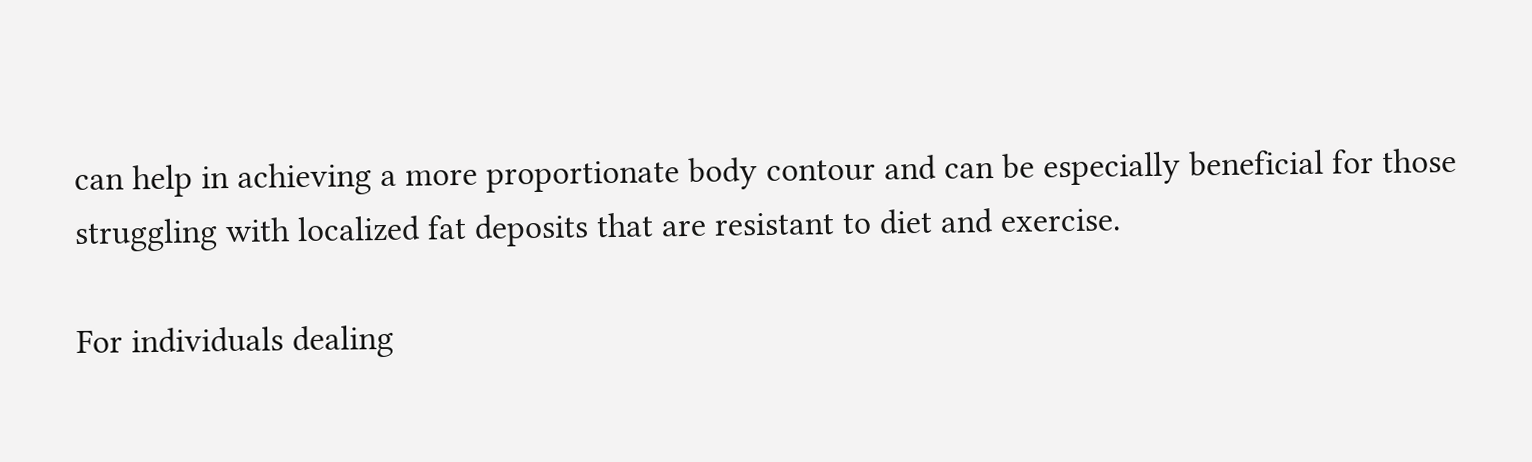can help in achieving a more proportionate body contour and can be especially beneficial for those struggling with localized fat deposits that are resistant to diet and exercise.

For individuals dealing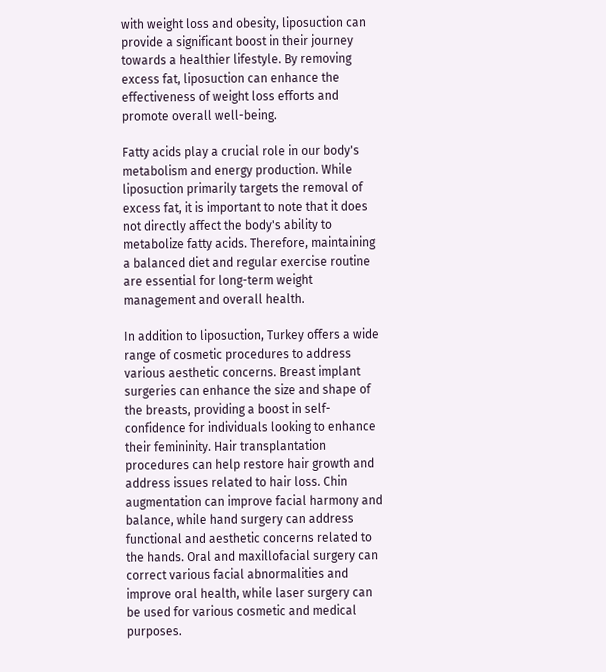with weight loss and obesity, liposuction can provide a significant boost in their journey towards a healthier lifestyle. By removing excess fat, liposuction can enhance the effectiveness of weight loss efforts and promote overall well-being.

Fatty acids play a crucial role in our body's metabolism and energy production. While liposuction primarily targets the removal of excess fat, it is important to note that it does not directly affect the body's ability to metabolize fatty acids. Therefore, maintaining a balanced diet and regular exercise routine are essential for long-term weight management and overall health.

In addition to liposuction, Turkey offers a wide range of cosmetic procedures to address various aesthetic concerns. Breast implant surgeries can enhance the size and shape of the breasts, providing a boost in self-confidence for individuals looking to enhance their femininity. Hair transplantation procedures can help restore hair growth and address issues related to hair loss. Chin augmentation can improve facial harmony and balance, while hand surgery can address functional and aesthetic concerns related to the hands. Oral and maxillofacial surgery can correct various facial abnormalities and improve oral health, while laser surgery can be used for various cosmetic and medical purposes.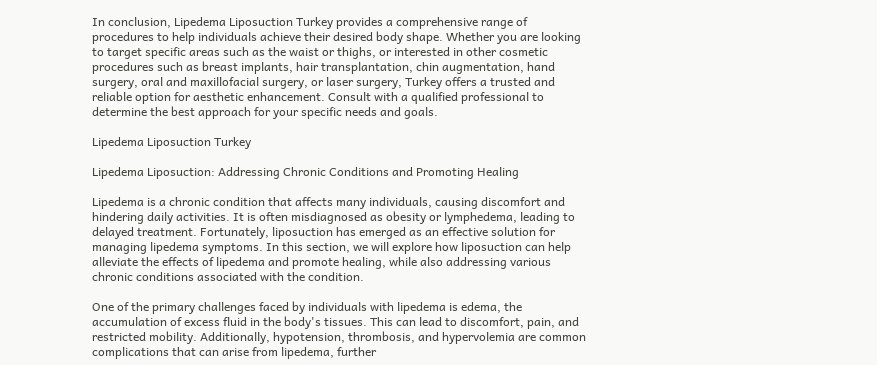In conclusion, Lipedema Liposuction Turkey provides a comprehensive range of procedures to help individuals achieve their desired body shape. Whether you are looking to target specific areas such as the waist or thighs, or interested in other cosmetic procedures such as breast implants, hair transplantation, chin augmentation, hand surgery, oral and maxillofacial surgery, or laser surgery, Turkey offers a trusted and reliable option for aesthetic enhancement. Consult with a qualified professional to determine the best approach for your specific needs and goals.

Lipedema Liposuction Turkey

Lipedema Liposuction: Addressing Chronic Conditions and Promoting Healing

Lipedema is a chronic condition that affects many individuals, causing discomfort and hindering daily activities. It is often misdiagnosed as obesity or lymphedema, leading to delayed treatment. Fortunately, liposuction has emerged as an effective solution for managing lipedema symptoms. In this section, we will explore how liposuction can help alleviate the effects of lipedema and promote healing, while also addressing various chronic conditions associated with the condition.

One of the primary challenges faced by individuals with lipedema is edema, the accumulation of excess fluid in the body's tissues. This can lead to discomfort, pain, and restricted mobility. Additionally, hypotension, thrombosis, and hypervolemia are common complications that can arise from lipedema, further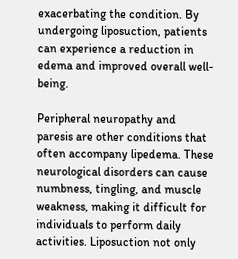exacerbating the condition. By undergoing liposuction, patients can experience a reduction in edema and improved overall well-being.

Peripheral neuropathy and paresis are other conditions that often accompany lipedema. These neurological disorders can cause numbness, tingling, and muscle weakness, making it difficult for individuals to perform daily activities. Liposuction not only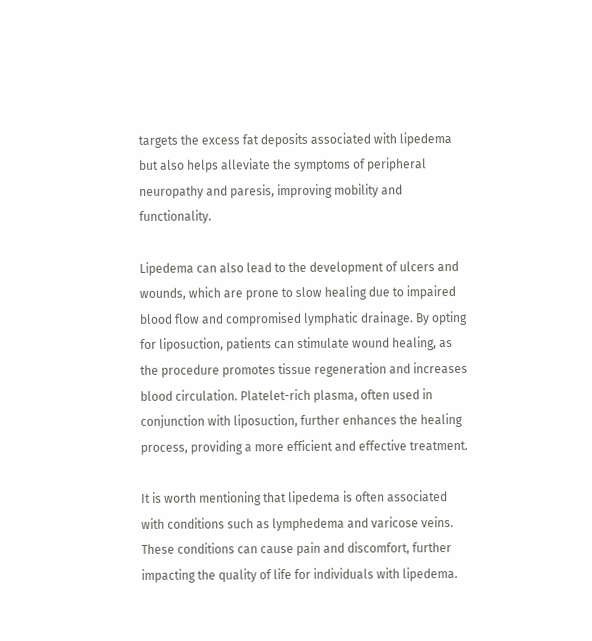targets the excess fat deposits associated with lipedema but also helps alleviate the symptoms of peripheral neuropathy and paresis, improving mobility and functionality.

Lipedema can also lead to the development of ulcers and wounds, which are prone to slow healing due to impaired blood flow and compromised lymphatic drainage. By opting for liposuction, patients can stimulate wound healing, as the procedure promotes tissue regeneration and increases blood circulation. Platelet-rich plasma, often used in conjunction with liposuction, further enhances the healing process, providing a more efficient and effective treatment.

It is worth mentioning that lipedema is often associated with conditions such as lymphedema and varicose veins. These conditions can cause pain and discomfort, further impacting the quality of life for individuals with lipedema.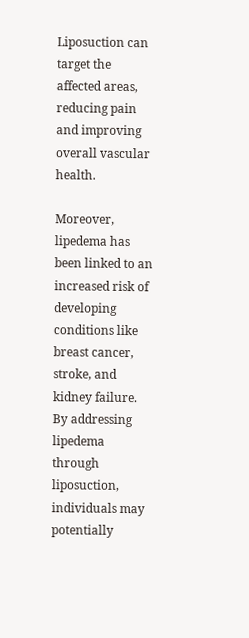Liposuction can target the affected areas, reducing pain and improving overall vascular health.

Moreover, lipedema has been linked to an increased risk of developing conditions like breast cancer, stroke, and kidney failure. By addressing lipedema through liposuction, individuals may potentially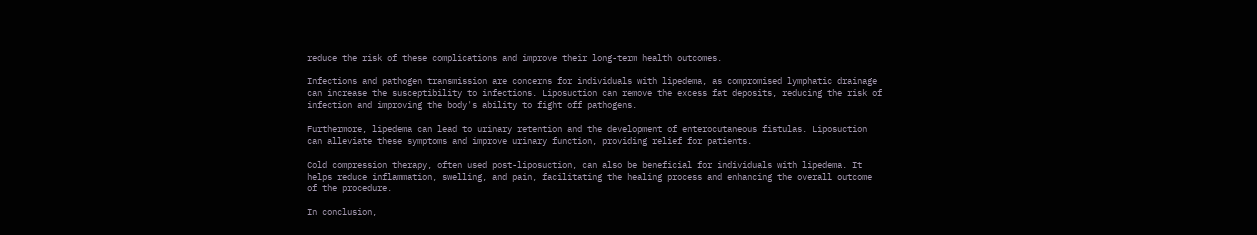reduce the risk of these complications and improve their long-term health outcomes.

Infections and pathogen transmission are concerns for individuals with lipedema, as compromised lymphatic drainage can increase the susceptibility to infections. Liposuction can remove the excess fat deposits, reducing the risk of infection and improving the body's ability to fight off pathogens.

Furthermore, lipedema can lead to urinary retention and the development of enterocutaneous fistulas. Liposuction can alleviate these symptoms and improve urinary function, providing relief for patients.

Cold compression therapy, often used post-liposuction, can also be beneficial for individuals with lipedema. It helps reduce inflammation, swelling, and pain, facilitating the healing process and enhancing the overall outcome of the procedure.

In conclusion,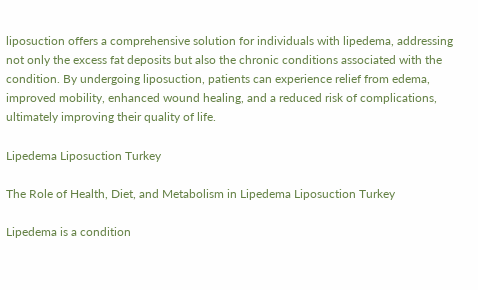liposuction offers a comprehensive solution for individuals with lipedema, addressing not only the excess fat deposits but also the chronic conditions associated with the condition. By undergoing liposuction, patients can experience relief from edema, improved mobility, enhanced wound healing, and a reduced risk of complications, ultimately improving their quality of life.

Lipedema Liposuction Turkey

The Role of Health, Diet, and Metabolism in Lipedema Liposuction Turkey

Lipedema is a condition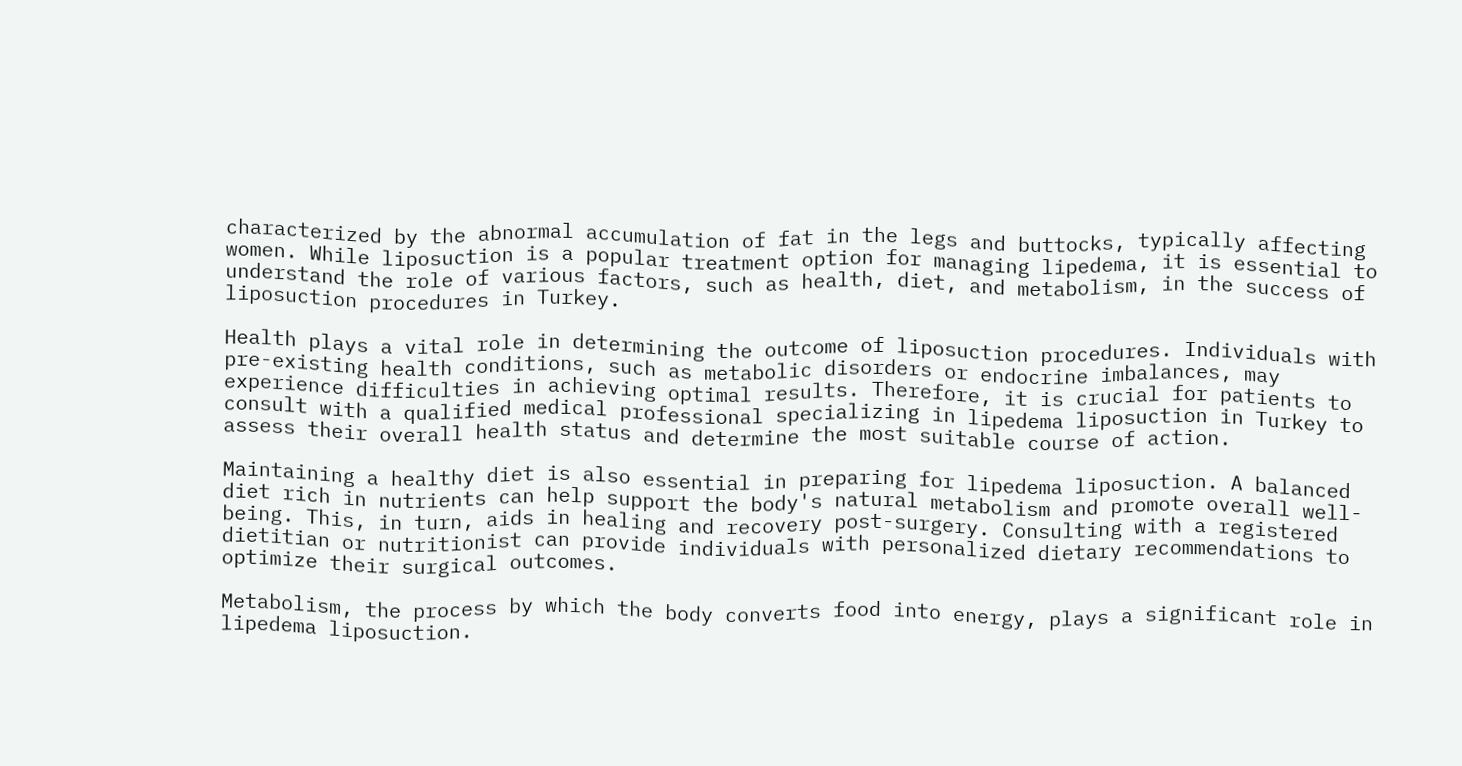characterized by the abnormal accumulation of fat in the legs and buttocks, typically affecting women. While liposuction is a popular treatment option for managing lipedema, it is essential to understand the role of various factors, such as health, diet, and metabolism, in the success of liposuction procedures in Turkey.

Health plays a vital role in determining the outcome of liposuction procedures. Individuals with pre-existing health conditions, such as metabolic disorders or endocrine imbalances, may experience difficulties in achieving optimal results. Therefore, it is crucial for patients to consult with a qualified medical professional specializing in lipedema liposuction in Turkey to assess their overall health status and determine the most suitable course of action.

Maintaining a healthy diet is also essential in preparing for lipedema liposuction. A balanced diet rich in nutrients can help support the body's natural metabolism and promote overall well-being. This, in turn, aids in healing and recovery post-surgery. Consulting with a registered dietitian or nutritionist can provide individuals with personalized dietary recommendations to optimize their surgical outcomes.

Metabolism, the process by which the body converts food into energy, plays a significant role in lipedema liposuction.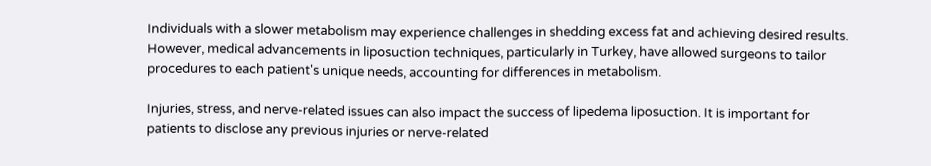Individuals with a slower metabolism may experience challenges in shedding excess fat and achieving desired results. However, medical advancements in liposuction techniques, particularly in Turkey, have allowed surgeons to tailor procedures to each patient's unique needs, accounting for differences in metabolism.

Injuries, stress, and nerve-related issues can also impact the success of lipedema liposuction. It is important for patients to disclose any previous injuries or nerve-related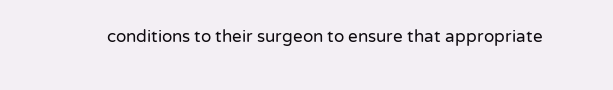conditions to their surgeon to ensure that appropriate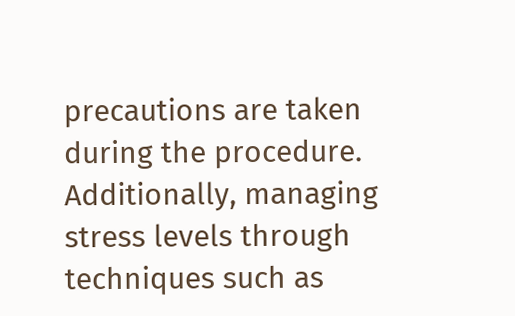precautions are taken during the procedure. Additionally, managing stress levels through techniques such as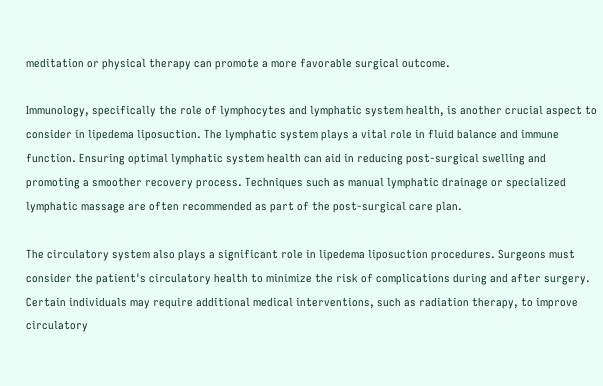meditation or physical therapy can promote a more favorable surgical outcome.

Immunology, specifically the role of lymphocytes and lymphatic system health, is another crucial aspect to consider in lipedema liposuction. The lymphatic system plays a vital role in fluid balance and immune function. Ensuring optimal lymphatic system health can aid in reducing post-surgical swelling and promoting a smoother recovery process. Techniques such as manual lymphatic drainage or specialized lymphatic massage are often recommended as part of the post-surgical care plan.

The circulatory system also plays a significant role in lipedema liposuction procedures. Surgeons must consider the patient's circulatory health to minimize the risk of complications during and after surgery. Certain individuals may require additional medical interventions, such as radiation therapy, to improve circulatory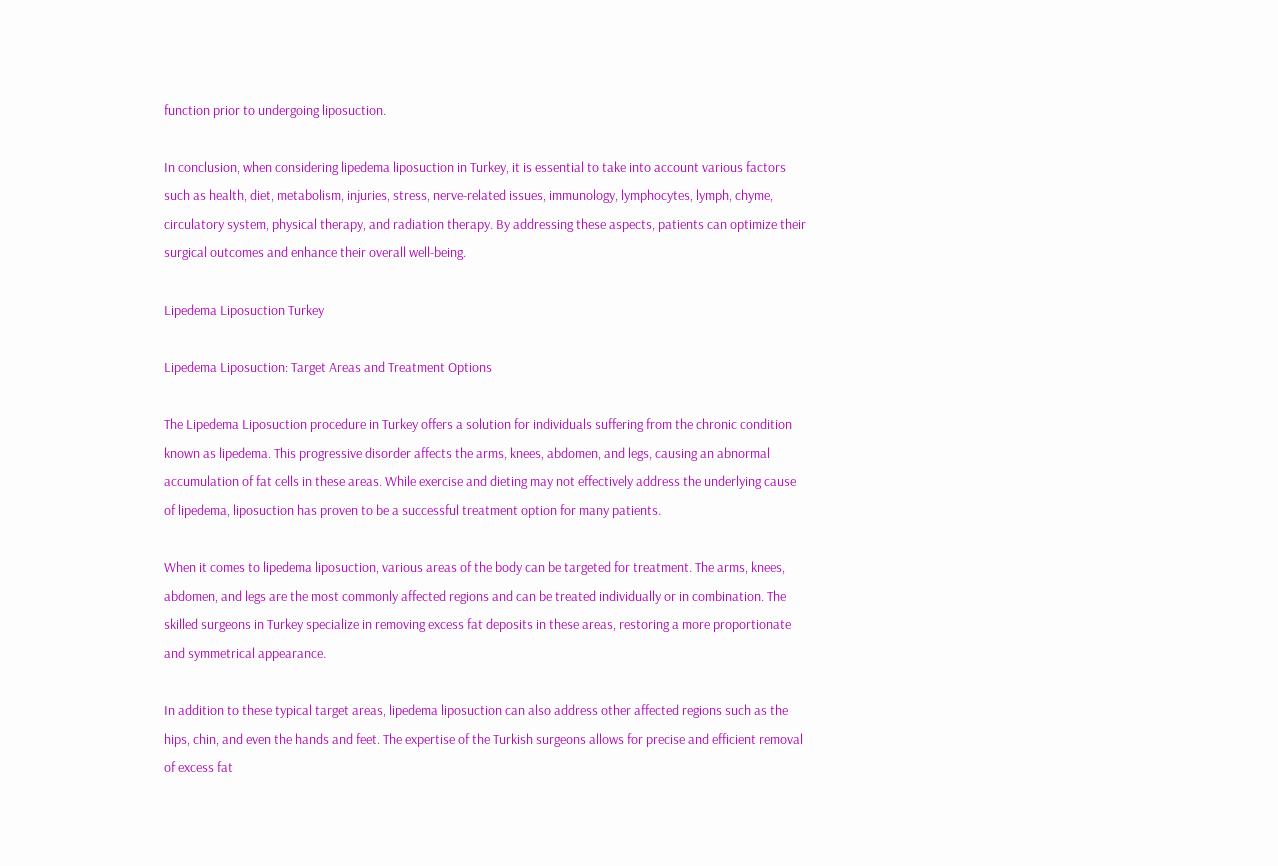function prior to undergoing liposuction.

In conclusion, when considering lipedema liposuction in Turkey, it is essential to take into account various factors such as health, diet, metabolism, injuries, stress, nerve-related issues, immunology, lymphocytes, lymph, chyme, circulatory system, physical therapy, and radiation therapy. By addressing these aspects, patients can optimize their surgical outcomes and enhance their overall well-being.

Lipedema Liposuction Turkey

Lipedema Liposuction: Target Areas and Treatment Options

The Lipedema Liposuction procedure in Turkey offers a solution for individuals suffering from the chronic condition known as lipedema. This progressive disorder affects the arms, knees, abdomen, and legs, causing an abnormal accumulation of fat cells in these areas. While exercise and dieting may not effectively address the underlying cause of lipedema, liposuction has proven to be a successful treatment option for many patients.

When it comes to lipedema liposuction, various areas of the body can be targeted for treatment. The arms, knees, abdomen, and legs are the most commonly affected regions and can be treated individually or in combination. The skilled surgeons in Turkey specialize in removing excess fat deposits in these areas, restoring a more proportionate and symmetrical appearance.

In addition to these typical target areas, lipedema liposuction can also address other affected regions such as the hips, chin, and even the hands and feet. The expertise of the Turkish surgeons allows for precise and efficient removal of excess fat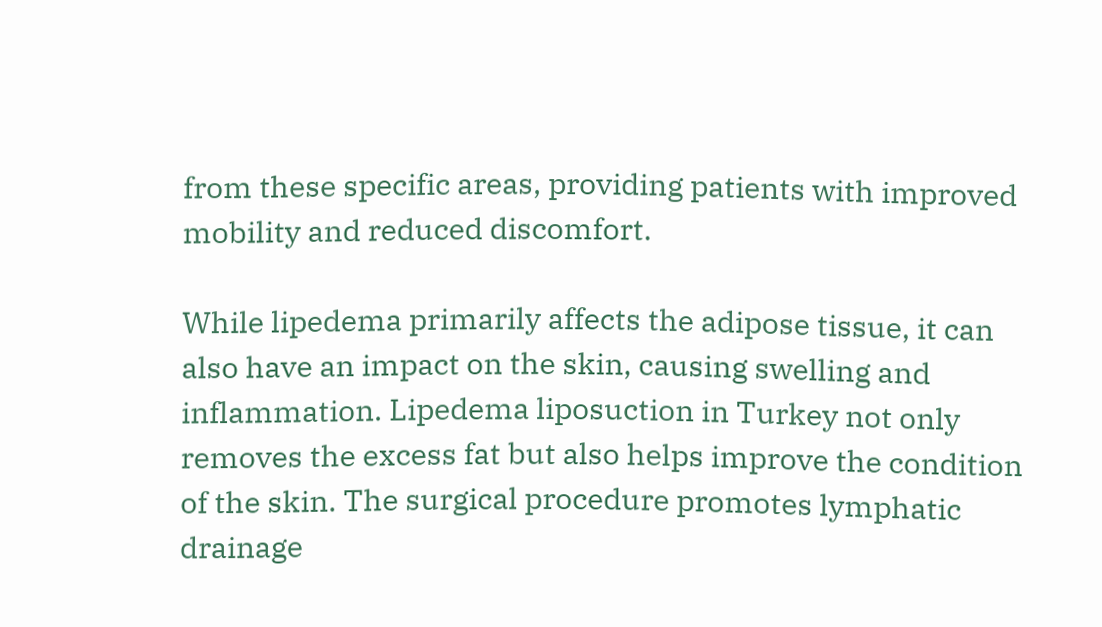from these specific areas, providing patients with improved mobility and reduced discomfort.

While lipedema primarily affects the adipose tissue, it can also have an impact on the skin, causing swelling and inflammation. Lipedema liposuction in Turkey not only removes the excess fat but also helps improve the condition of the skin. The surgical procedure promotes lymphatic drainage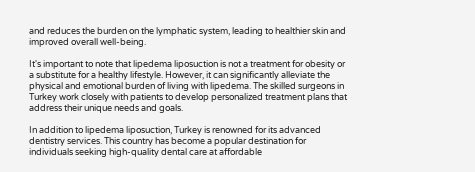and reduces the burden on the lymphatic system, leading to healthier skin and improved overall well-being.

It's important to note that lipedema liposuction is not a treatment for obesity or a substitute for a healthy lifestyle. However, it can significantly alleviate the physical and emotional burden of living with lipedema. The skilled surgeons in Turkey work closely with patients to develop personalized treatment plans that address their unique needs and goals.

In addition to lipedema liposuction, Turkey is renowned for its advanced dentistry services. This country has become a popular destination for individuals seeking high-quality dental care at affordable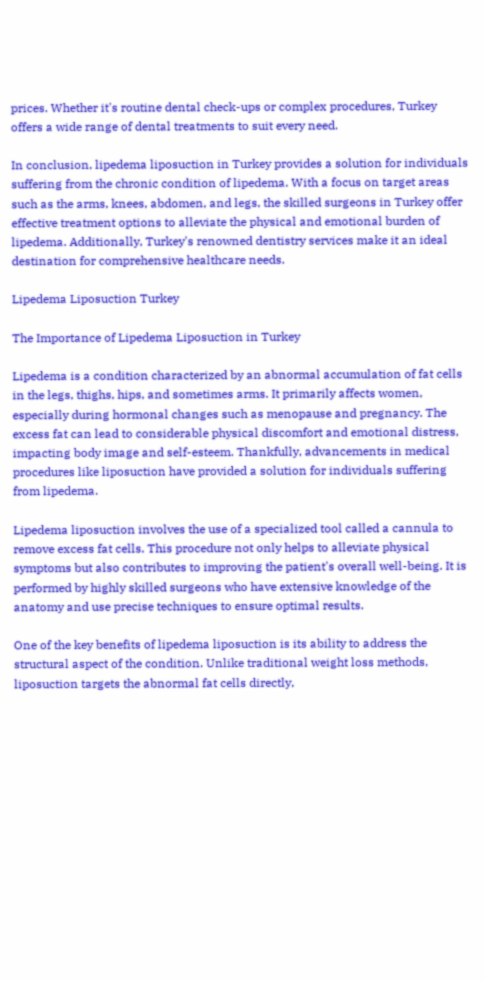prices. Whether it's routine dental check-ups or complex procedures, Turkey offers a wide range of dental treatments to suit every need.

In conclusion, lipedema liposuction in Turkey provides a solution for individuals suffering from the chronic condition of lipedema. With a focus on target areas such as the arms, knees, abdomen, and legs, the skilled surgeons in Turkey offer effective treatment options to alleviate the physical and emotional burden of lipedema. Additionally, Turkey's renowned dentistry services make it an ideal destination for comprehensive healthcare needs.

Lipedema Liposuction Turkey

The Importance of Lipedema Liposuction in Turkey

Lipedema is a condition characterized by an abnormal accumulation of fat cells in the legs, thighs, hips, and sometimes arms. It primarily affects women, especially during hormonal changes such as menopause and pregnancy. The excess fat can lead to considerable physical discomfort and emotional distress, impacting body image and self-esteem. Thankfully, advancements in medical procedures like liposuction have provided a solution for individuals suffering from lipedema.

Lipedema liposuction involves the use of a specialized tool called a cannula to remove excess fat cells. This procedure not only helps to alleviate physical symptoms but also contributes to improving the patient's overall well-being. It is performed by highly skilled surgeons who have extensive knowledge of the anatomy and use precise techniques to ensure optimal results.

One of the key benefits of lipedema liposuction is its ability to address the structural aspect of the condition. Unlike traditional weight loss methods, liposuction targets the abnormal fat cells directly,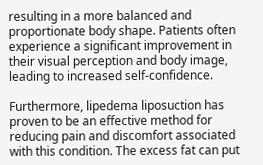resulting in a more balanced and proportionate body shape. Patients often experience a significant improvement in their visual perception and body image, leading to increased self-confidence.

Furthermore, lipedema liposuction has proven to be an effective method for reducing pain and discomfort associated with this condition. The excess fat can put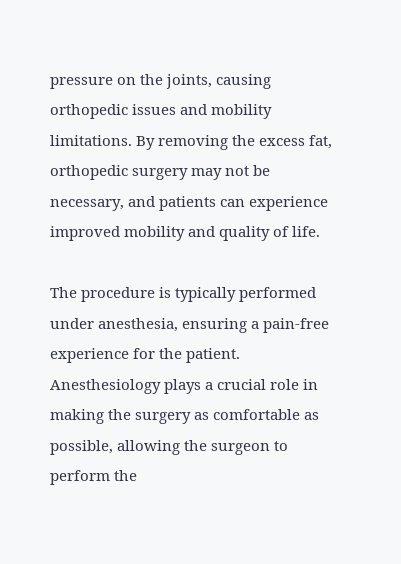pressure on the joints, causing orthopedic issues and mobility limitations. By removing the excess fat, orthopedic surgery may not be necessary, and patients can experience improved mobility and quality of life.

The procedure is typically performed under anesthesia, ensuring a pain-free experience for the patient. Anesthesiology plays a crucial role in making the surgery as comfortable as possible, allowing the surgeon to perform the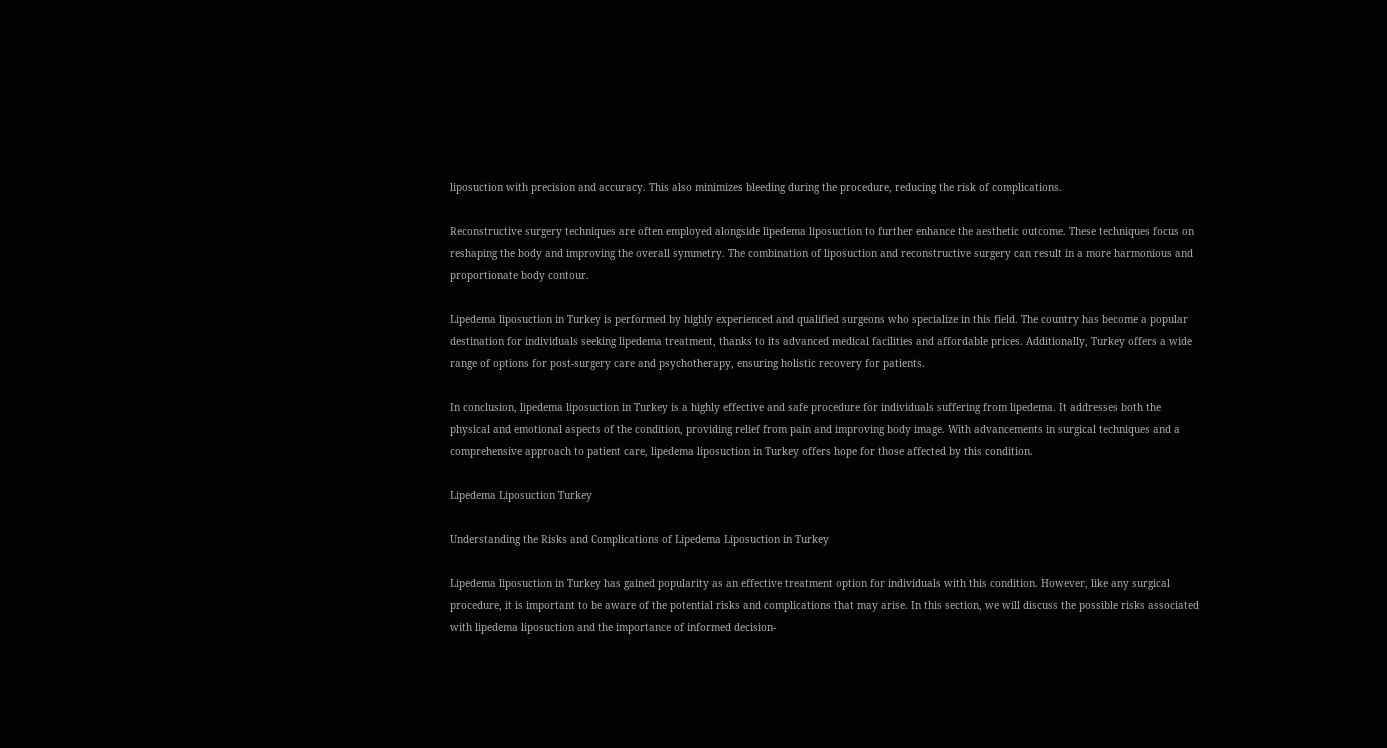liposuction with precision and accuracy. This also minimizes bleeding during the procedure, reducing the risk of complications.

Reconstructive surgery techniques are often employed alongside lipedema liposuction to further enhance the aesthetic outcome. These techniques focus on reshaping the body and improving the overall symmetry. The combination of liposuction and reconstructive surgery can result in a more harmonious and proportionate body contour.

Lipedema liposuction in Turkey is performed by highly experienced and qualified surgeons who specialize in this field. The country has become a popular destination for individuals seeking lipedema treatment, thanks to its advanced medical facilities and affordable prices. Additionally, Turkey offers a wide range of options for post-surgery care and psychotherapy, ensuring holistic recovery for patients.

In conclusion, lipedema liposuction in Turkey is a highly effective and safe procedure for individuals suffering from lipedema. It addresses both the physical and emotional aspects of the condition, providing relief from pain and improving body image. With advancements in surgical techniques and a comprehensive approach to patient care, lipedema liposuction in Turkey offers hope for those affected by this condition.

Lipedema Liposuction Turkey

Understanding the Risks and Complications of Lipedema Liposuction in Turkey

Lipedema liposuction in Turkey has gained popularity as an effective treatment option for individuals with this condition. However, like any surgical procedure, it is important to be aware of the potential risks and complications that may arise. In this section, we will discuss the possible risks associated with lipedema liposuction and the importance of informed decision-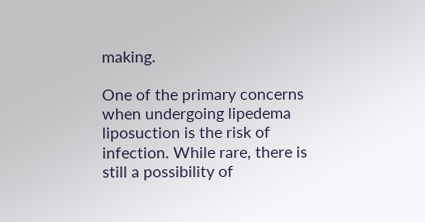making.

One of the primary concerns when undergoing lipedema liposuction is the risk of infection. While rare, there is still a possibility of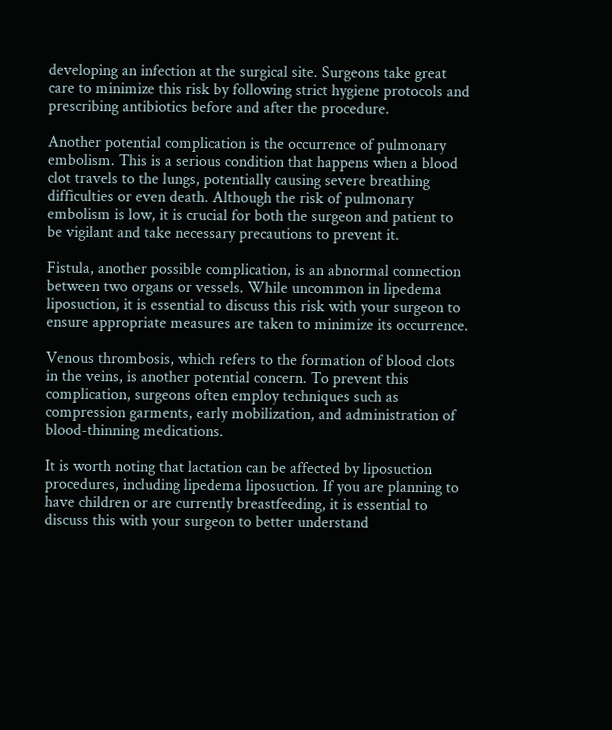developing an infection at the surgical site. Surgeons take great care to minimize this risk by following strict hygiene protocols and prescribing antibiotics before and after the procedure.

Another potential complication is the occurrence of pulmonary embolism. This is a serious condition that happens when a blood clot travels to the lungs, potentially causing severe breathing difficulties or even death. Although the risk of pulmonary embolism is low, it is crucial for both the surgeon and patient to be vigilant and take necessary precautions to prevent it.

Fistula, another possible complication, is an abnormal connection between two organs or vessels. While uncommon in lipedema liposuction, it is essential to discuss this risk with your surgeon to ensure appropriate measures are taken to minimize its occurrence.

Venous thrombosis, which refers to the formation of blood clots in the veins, is another potential concern. To prevent this complication, surgeons often employ techniques such as compression garments, early mobilization, and administration of blood-thinning medications.

It is worth noting that lactation can be affected by liposuction procedures, including lipedema liposuction. If you are planning to have children or are currently breastfeeding, it is essential to discuss this with your surgeon to better understand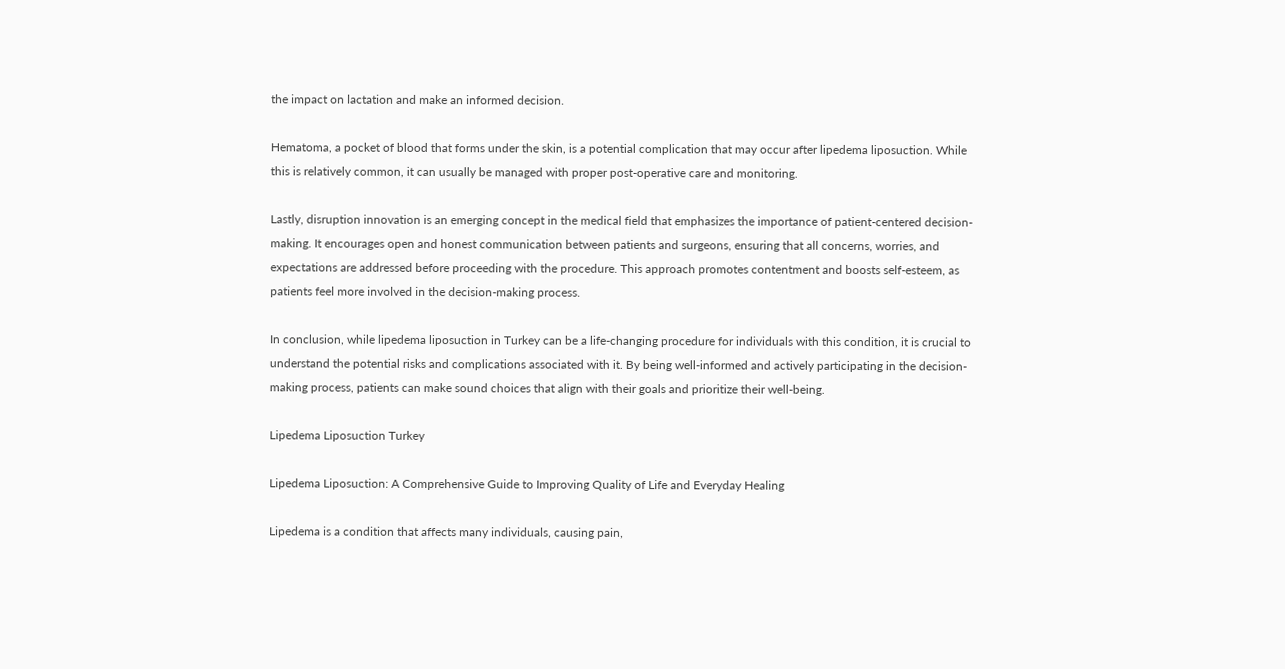the impact on lactation and make an informed decision.

Hematoma, a pocket of blood that forms under the skin, is a potential complication that may occur after lipedema liposuction. While this is relatively common, it can usually be managed with proper post-operative care and monitoring.

Lastly, disruption innovation is an emerging concept in the medical field that emphasizes the importance of patient-centered decision-making. It encourages open and honest communication between patients and surgeons, ensuring that all concerns, worries, and expectations are addressed before proceeding with the procedure. This approach promotes contentment and boosts self-esteem, as patients feel more involved in the decision-making process.

In conclusion, while lipedema liposuction in Turkey can be a life-changing procedure for individuals with this condition, it is crucial to understand the potential risks and complications associated with it. By being well-informed and actively participating in the decision-making process, patients can make sound choices that align with their goals and prioritize their well-being.

Lipedema Liposuction Turkey

Lipedema Liposuction: A Comprehensive Guide to Improving Quality of Life and Everyday Healing

Lipedema is a condition that affects many individuals, causing pain,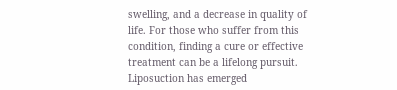swelling, and a decrease in quality of life. For those who suffer from this condition, finding a cure or effective treatment can be a lifelong pursuit. Liposuction has emerged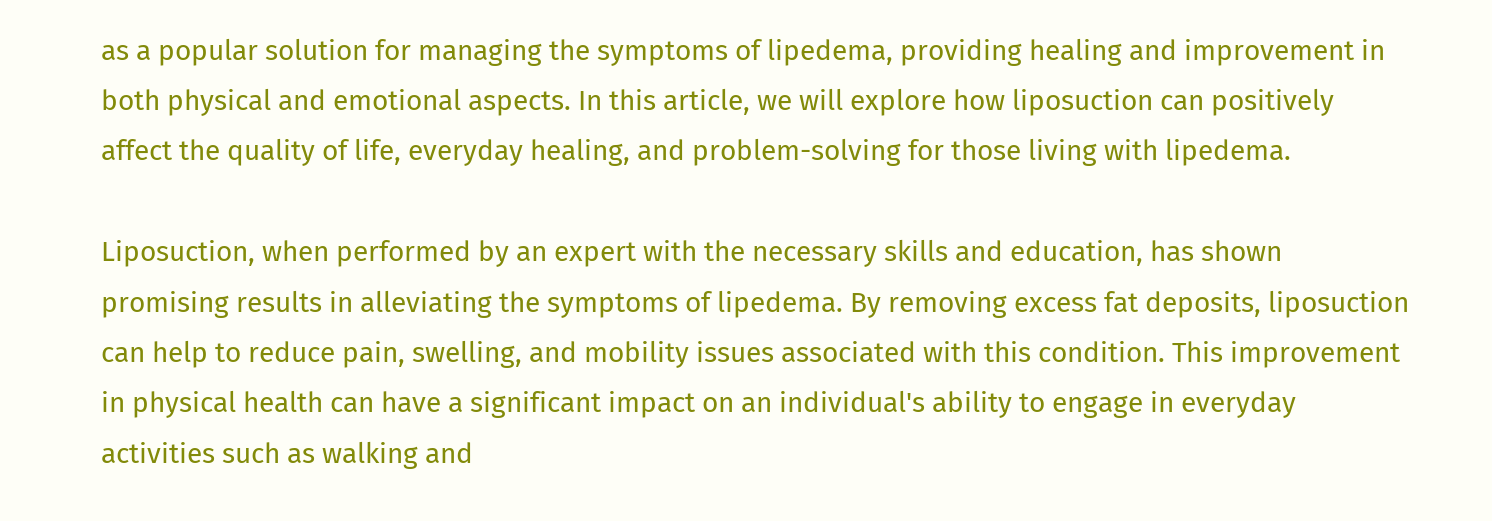as a popular solution for managing the symptoms of lipedema, providing healing and improvement in both physical and emotional aspects. In this article, we will explore how liposuction can positively affect the quality of life, everyday healing, and problem-solving for those living with lipedema.

Liposuction, when performed by an expert with the necessary skills and education, has shown promising results in alleviating the symptoms of lipedema. By removing excess fat deposits, liposuction can help to reduce pain, swelling, and mobility issues associated with this condition. This improvement in physical health can have a significant impact on an individual's ability to engage in everyday activities such as walking and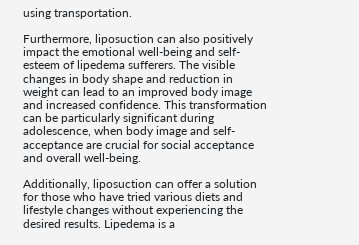using transportation.

Furthermore, liposuction can also positively impact the emotional well-being and self-esteem of lipedema sufferers. The visible changes in body shape and reduction in weight can lead to an improved body image and increased confidence. This transformation can be particularly significant during adolescence, when body image and self-acceptance are crucial for social acceptance and overall well-being.

Additionally, liposuction can offer a solution for those who have tried various diets and lifestyle changes without experiencing the desired results. Lipedema is a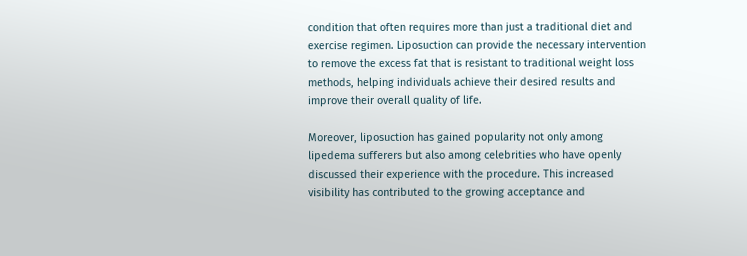condition that often requires more than just a traditional diet and exercise regimen. Liposuction can provide the necessary intervention to remove the excess fat that is resistant to traditional weight loss methods, helping individuals achieve their desired results and improve their overall quality of life.

Moreover, liposuction has gained popularity not only among lipedema sufferers but also among celebrities who have openly discussed their experience with the procedure. This increased visibility has contributed to the growing acceptance and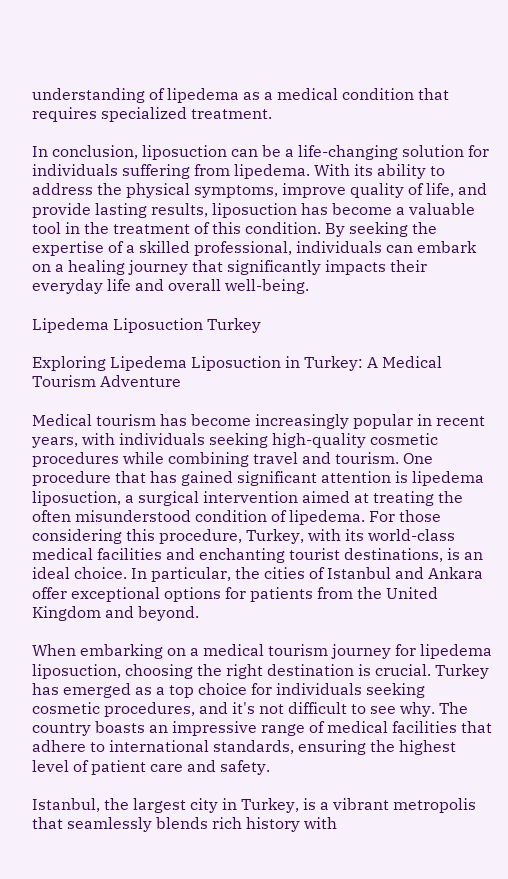understanding of lipedema as a medical condition that requires specialized treatment.

In conclusion, liposuction can be a life-changing solution for individuals suffering from lipedema. With its ability to address the physical symptoms, improve quality of life, and provide lasting results, liposuction has become a valuable tool in the treatment of this condition. By seeking the expertise of a skilled professional, individuals can embark on a healing journey that significantly impacts their everyday life and overall well-being.

Lipedema Liposuction Turkey

Exploring Lipedema Liposuction in Turkey: A Medical Tourism Adventure

Medical tourism has become increasingly popular in recent years, with individuals seeking high-quality cosmetic procedures while combining travel and tourism. One procedure that has gained significant attention is lipedema liposuction, a surgical intervention aimed at treating the often misunderstood condition of lipedema. For those considering this procedure, Turkey, with its world-class medical facilities and enchanting tourist destinations, is an ideal choice. In particular, the cities of Istanbul and Ankara offer exceptional options for patients from the United Kingdom and beyond.

When embarking on a medical tourism journey for lipedema liposuction, choosing the right destination is crucial. Turkey has emerged as a top choice for individuals seeking cosmetic procedures, and it's not difficult to see why. The country boasts an impressive range of medical facilities that adhere to international standards, ensuring the highest level of patient care and safety.

Istanbul, the largest city in Turkey, is a vibrant metropolis that seamlessly blends rich history with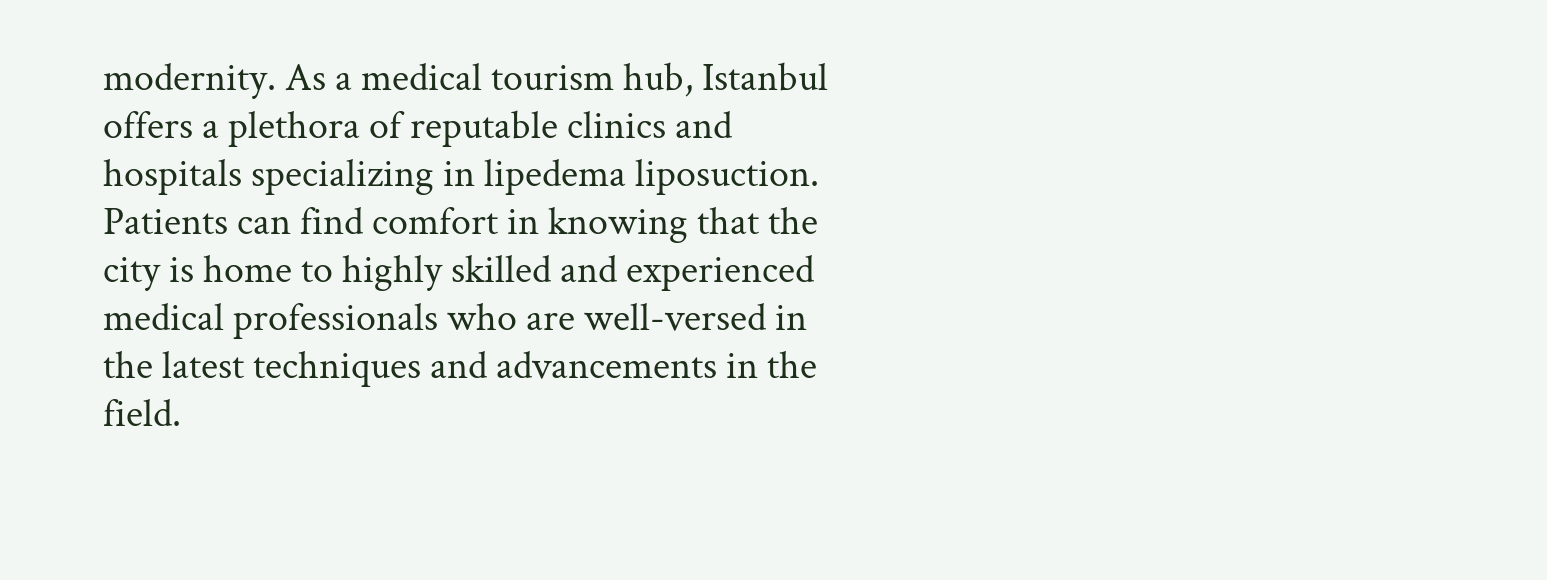modernity. As a medical tourism hub, Istanbul offers a plethora of reputable clinics and hospitals specializing in lipedema liposuction. Patients can find comfort in knowing that the city is home to highly skilled and experienced medical professionals who are well-versed in the latest techniques and advancements in the field.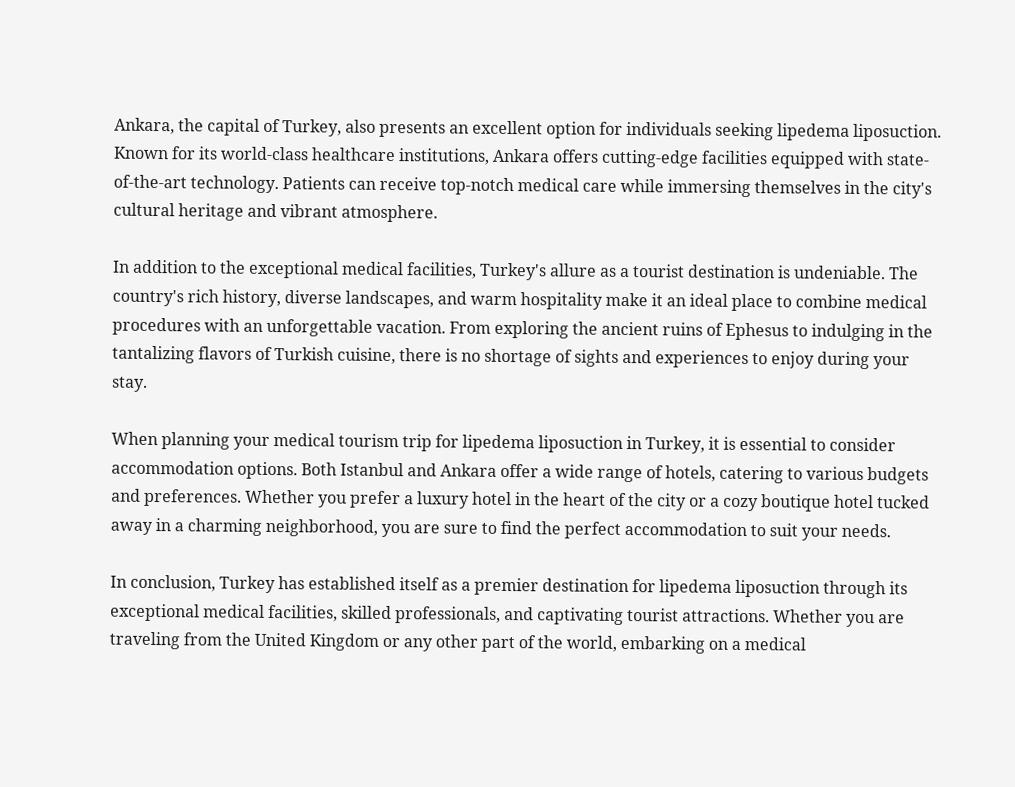Ankara, the capital of Turkey, also presents an excellent option for individuals seeking lipedema liposuction. Known for its world-class healthcare institutions, Ankara offers cutting-edge facilities equipped with state-of-the-art technology. Patients can receive top-notch medical care while immersing themselves in the city's cultural heritage and vibrant atmosphere.

In addition to the exceptional medical facilities, Turkey's allure as a tourist destination is undeniable. The country's rich history, diverse landscapes, and warm hospitality make it an ideal place to combine medical procedures with an unforgettable vacation. From exploring the ancient ruins of Ephesus to indulging in the tantalizing flavors of Turkish cuisine, there is no shortage of sights and experiences to enjoy during your stay.

When planning your medical tourism trip for lipedema liposuction in Turkey, it is essential to consider accommodation options. Both Istanbul and Ankara offer a wide range of hotels, catering to various budgets and preferences. Whether you prefer a luxury hotel in the heart of the city or a cozy boutique hotel tucked away in a charming neighborhood, you are sure to find the perfect accommodation to suit your needs.

In conclusion, Turkey has established itself as a premier destination for lipedema liposuction through its exceptional medical facilities, skilled professionals, and captivating tourist attractions. Whether you are traveling from the United Kingdom or any other part of the world, embarking on a medical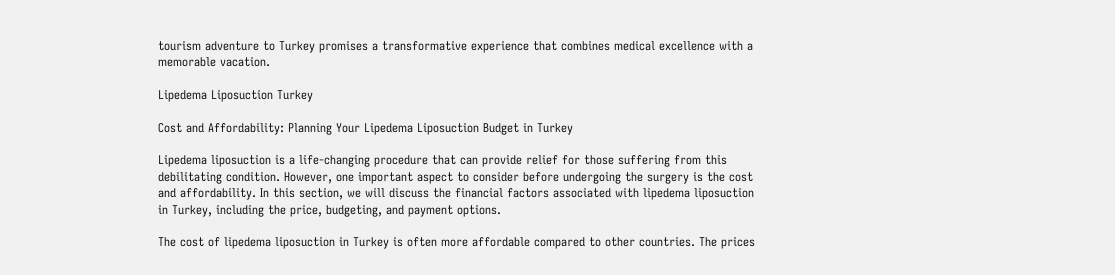tourism adventure to Turkey promises a transformative experience that combines medical excellence with a memorable vacation.

Lipedema Liposuction Turkey

Cost and Affordability: Planning Your Lipedema Liposuction Budget in Turkey

Lipedema liposuction is a life-changing procedure that can provide relief for those suffering from this debilitating condition. However, one important aspect to consider before undergoing the surgery is the cost and affordability. In this section, we will discuss the financial factors associated with lipedema liposuction in Turkey, including the price, budgeting, and payment options.

The cost of lipedema liposuction in Turkey is often more affordable compared to other countries. The prices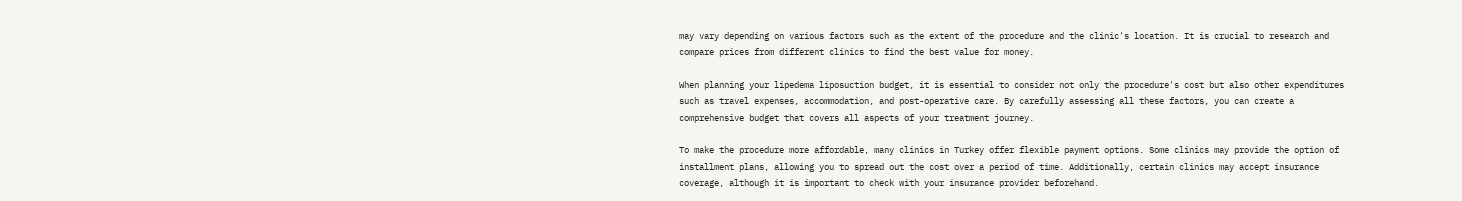may vary depending on various factors such as the extent of the procedure and the clinic's location. It is crucial to research and compare prices from different clinics to find the best value for money.

When planning your lipedema liposuction budget, it is essential to consider not only the procedure's cost but also other expenditures such as travel expenses, accommodation, and post-operative care. By carefully assessing all these factors, you can create a comprehensive budget that covers all aspects of your treatment journey.

To make the procedure more affordable, many clinics in Turkey offer flexible payment options. Some clinics may provide the option of installment plans, allowing you to spread out the cost over a period of time. Additionally, certain clinics may accept insurance coverage, although it is important to check with your insurance provider beforehand.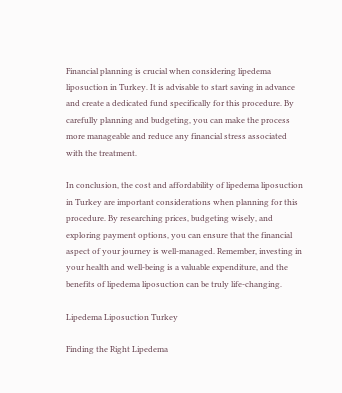Financial planning is crucial when considering lipedema liposuction in Turkey. It is advisable to start saving in advance and create a dedicated fund specifically for this procedure. By carefully planning and budgeting, you can make the process more manageable and reduce any financial stress associated with the treatment.

In conclusion, the cost and affordability of lipedema liposuction in Turkey are important considerations when planning for this procedure. By researching prices, budgeting wisely, and exploring payment options, you can ensure that the financial aspect of your journey is well-managed. Remember, investing in your health and well-being is a valuable expenditure, and the benefits of lipedema liposuction can be truly life-changing.

Lipedema Liposuction Turkey

Finding the Right Lipedema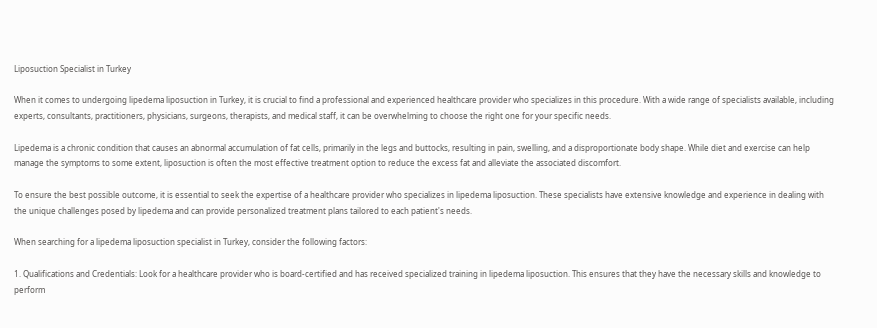Liposuction Specialist in Turkey

When it comes to undergoing lipedema liposuction in Turkey, it is crucial to find a professional and experienced healthcare provider who specializes in this procedure. With a wide range of specialists available, including experts, consultants, practitioners, physicians, surgeons, therapists, and medical staff, it can be overwhelming to choose the right one for your specific needs.

Lipedema is a chronic condition that causes an abnormal accumulation of fat cells, primarily in the legs and buttocks, resulting in pain, swelling, and a disproportionate body shape. While diet and exercise can help manage the symptoms to some extent, liposuction is often the most effective treatment option to reduce the excess fat and alleviate the associated discomfort.

To ensure the best possible outcome, it is essential to seek the expertise of a healthcare provider who specializes in lipedema liposuction. These specialists have extensive knowledge and experience in dealing with the unique challenges posed by lipedema and can provide personalized treatment plans tailored to each patient's needs.

When searching for a lipedema liposuction specialist in Turkey, consider the following factors:

1. Qualifications and Credentials: Look for a healthcare provider who is board-certified and has received specialized training in lipedema liposuction. This ensures that they have the necessary skills and knowledge to perform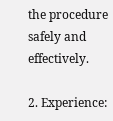the procedure safely and effectively.

2. Experience: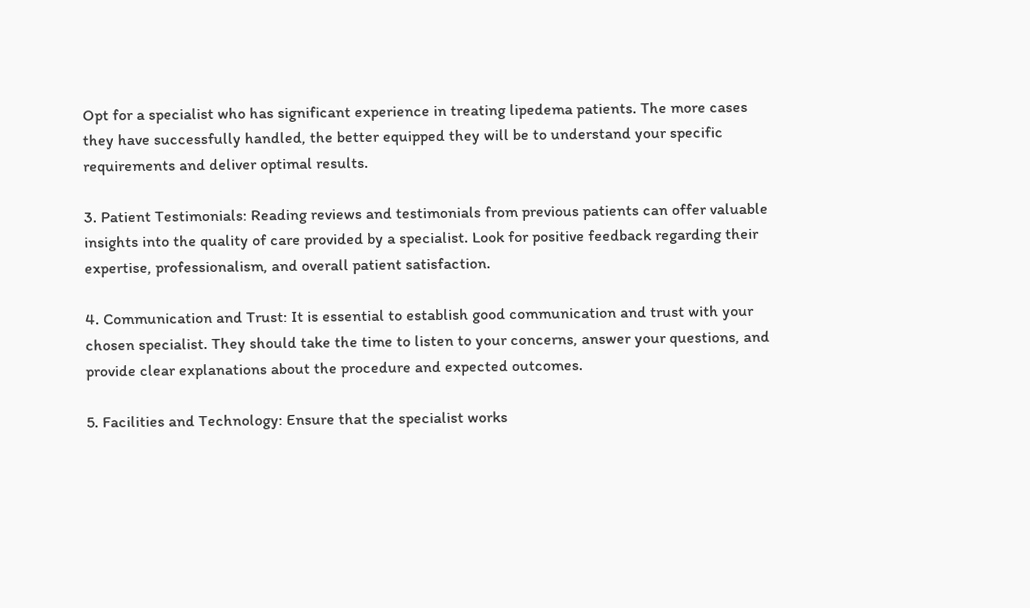Opt for a specialist who has significant experience in treating lipedema patients. The more cases they have successfully handled, the better equipped they will be to understand your specific requirements and deliver optimal results.

3. Patient Testimonials: Reading reviews and testimonials from previous patients can offer valuable insights into the quality of care provided by a specialist. Look for positive feedback regarding their expertise, professionalism, and overall patient satisfaction.

4. Communication and Trust: It is essential to establish good communication and trust with your chosen specialist. They should take the time to listen to your concerns, answer your questions, and provide clear explanations about the procedure and expected outcomes.

5. Facilities and Technology: Ensure that the specialist works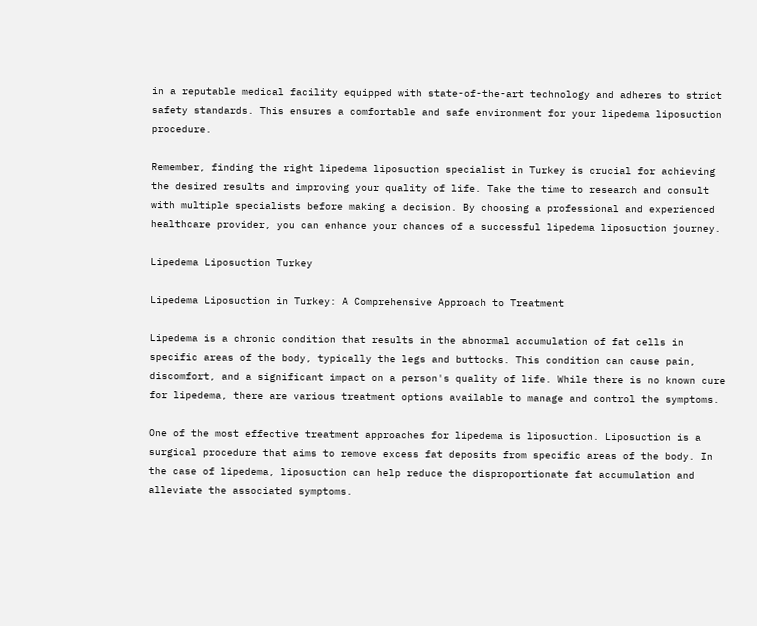in a reputable medical facility equipped with state-of-the-art technology and adheres to strict safety standards. This ensures a comfortable and safe environment for your lipedema liposuction procedure.

Remember, finding the right lipedema liposuction specialist in Turkey is crucial for achieving the desired results and improving your quality of life. Take the time to research and consult with multiple specialists before making a decision. By choosing a professional and experienced healthcare provider, you can enhance your chances of a successful lipedema liposuction journey.

Lipedema Liposuction Turkey

Lipedema Liposuction in Turkey: A Comprehensive Approach to Treatment

Lipedema is a chronic condition that results in the abnormal accumulation of fat cells in specific areas of the body, typically the legs and buttocks. This condition can cause pain, discomfort, and a significant impact on a person's quality of life. While there is no known cure for lipedema, there are various treatment options available to manage and control the symptoms.

One of the most effective treatment approaches for lipedema is liposuction. Liposuction is a surgical procedure that aims to remove excess fat deposits from specific areas of the body. In the case of lipedema, liposuction can help reduce the disproportionate fat accumulation and alleviate the associated symptoms.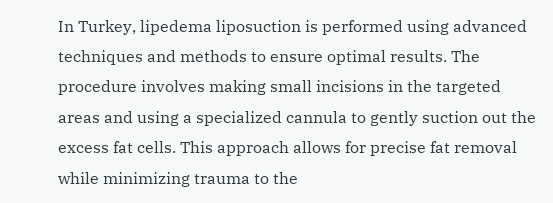In Turkey, lipedema liposuction is performed using advanced techniques and methods to ensure optimal results. The procedure involves making small incisions in the targeted areas and using a specialized cannula to gently suction out the excess fat cells. This approach allows for precise fat removal while minimizing trauma to the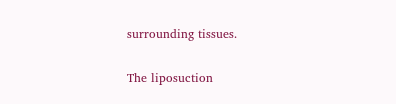surrounding tissues.

The liposuction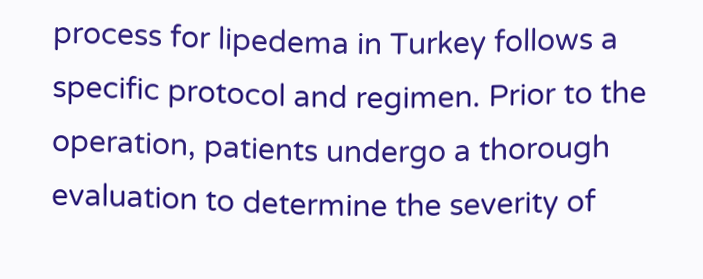process for lipedema in Turkey follows a specific protocol and regimen. Prior to the operation, patients undergo a thorough evaluation to determine the severity of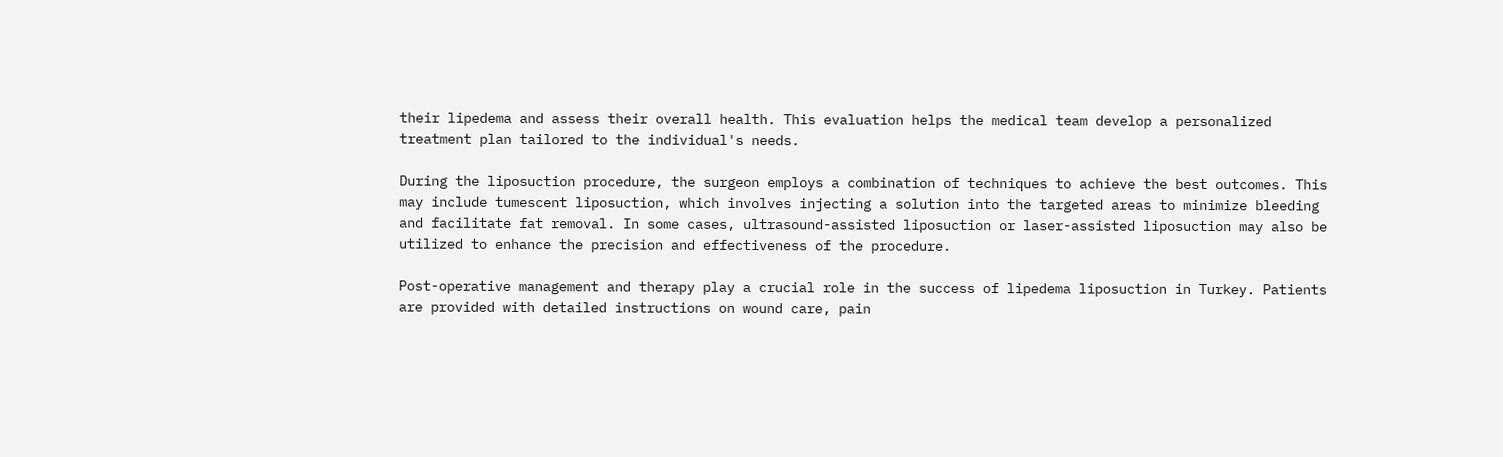their lipedema and assess their overall health. This evaluation helps the medical team develop a personalized treatment plan tailored to the individual's needs.

During the liposuction procedure, the surgeon employs a combination of techniques to achieve the best outcomes. This may include tumescent liposuction, which involves injecting a solution into the targeted areas to minimize bleeding and facilitate fat removal. In some cases, ultrasound-assisted liposuction or laser-assisted liposuction may also be utilized to enhance the precision and effectiveness of the procedure.

Post-operative management and therapy play a crucial role in the success of lipedema liposuction in Turkey. Patients are provided with detailed instructions on wound care, pain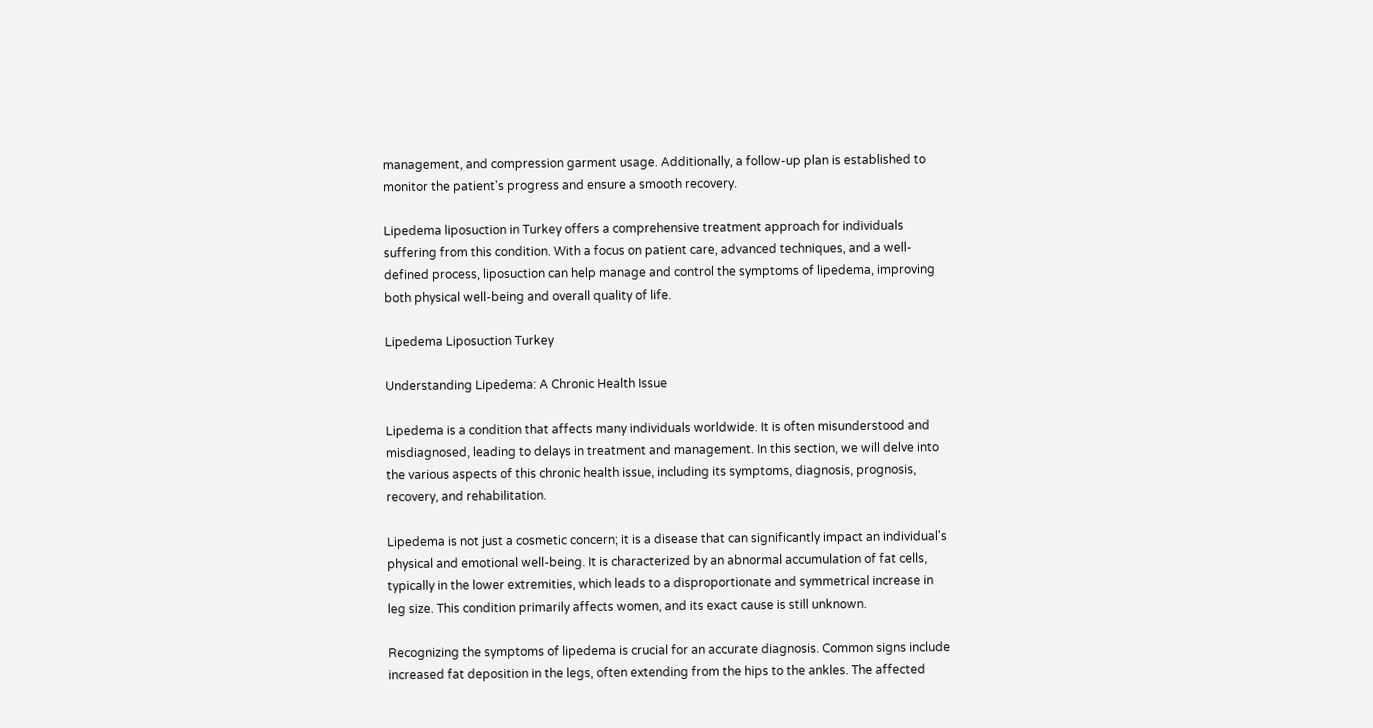management, and compression garment usage. Additionally, a follow-up plan is established to monitor the patient's progress and ensure a smooth recovery.

Lipedema liposuction in Turkey offers a comprehensive treatment approach for individuals suffering from this condition. With a focus on patient care, advanced techniques, and a well-defined process, liposuction can help manage and control the symptoms of lipedema, improving both physical well-being and overall quality of life.

Lipedema Liposuction Turkey

Understanding Lipedema: A Chronic Health Issue

Lipedema is a condition that affects many individuals worldwide. It is often misunderstood and misdiagnosed, leading to delays in treatment and management. In this section, we will delve into the various aspects of this chronic health issue, including its symptoms, diagnosis, prognosis, recovery, and rehabilitation.

Lipedema is not just a cosmetic concern; it is a disease that can significantly impact an individual's physical and emotional well-being. It is characterized by an abnormal accumulation of fat cells, typically in the lower extremities, which leads to a disproportionate and symmetrical increase in leg size. This condition primarily affects women, and its exact cause is still unknown.

Recognizing the symptoms of lipedema is crucial for an accurate diagnosis. Common signs include increased fat deposition in the legs, often extending from the hips to the ankles. The affected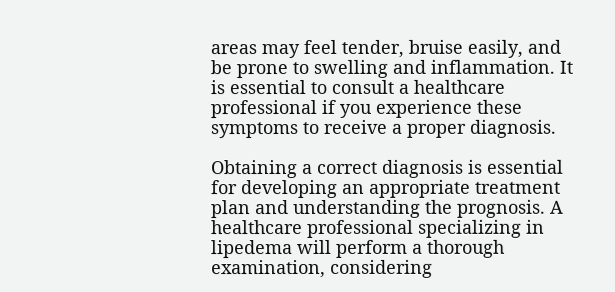areas may feel tender, bruise easily, and be prone to swelling and inflammation. It is essential to consult a healthcare professional if you experience these symptoms to receive a proper diagnosis.

Obtaining a correct diagnosis is essential for developing an appropriate treatment plan and understanding the prognosis. A healthcare professional specializing in lipedema will perform a thorough examination, considering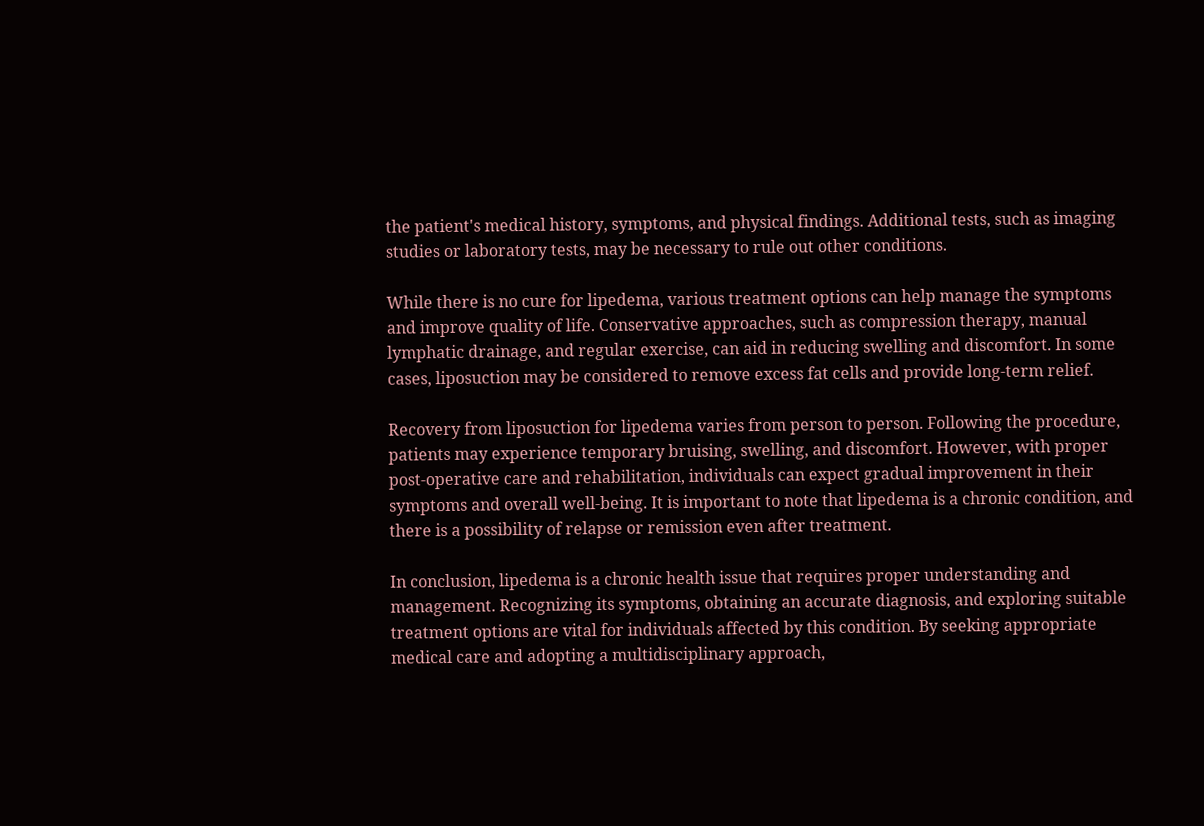the patient's medical history, symptoms, and physical findings. Additional tests, such as imaging studies or laboratory tests, may be necessary to rule out other conditions.

While there is no cure for lipedema, various treatment options can help manage the symptoms and improve quality of life. Conservative approaches, such as compression therapy, manual lymphatic drainage, and regular exercise, can aid in reducing swelling and discomfort. In some cases, liposuction may be considered to remove excess fat cells and provide long-term relief.

Recovery from liposuction for lipedema varies from person to person. Following the procedure, patients may experience temporary bruising, swelling, and discomfort. However, with proper post-operative care and rehabilitation, individuals can expect gradual improvement in their symptoms and overall well-being. It is important to note that lipedema is a chronic condition, and there is a possibility of relapse or remission even after treatment.

In conclusion, lipedema is a chronic health issue that requires proper understanding and management. Recognizing its symptoms, obtaining an accurate diagnosis, and exploring suitable treatment options are vital for individuals affected by this condition. By seeking appropriate medical care and adopting a multidisciplinary approach,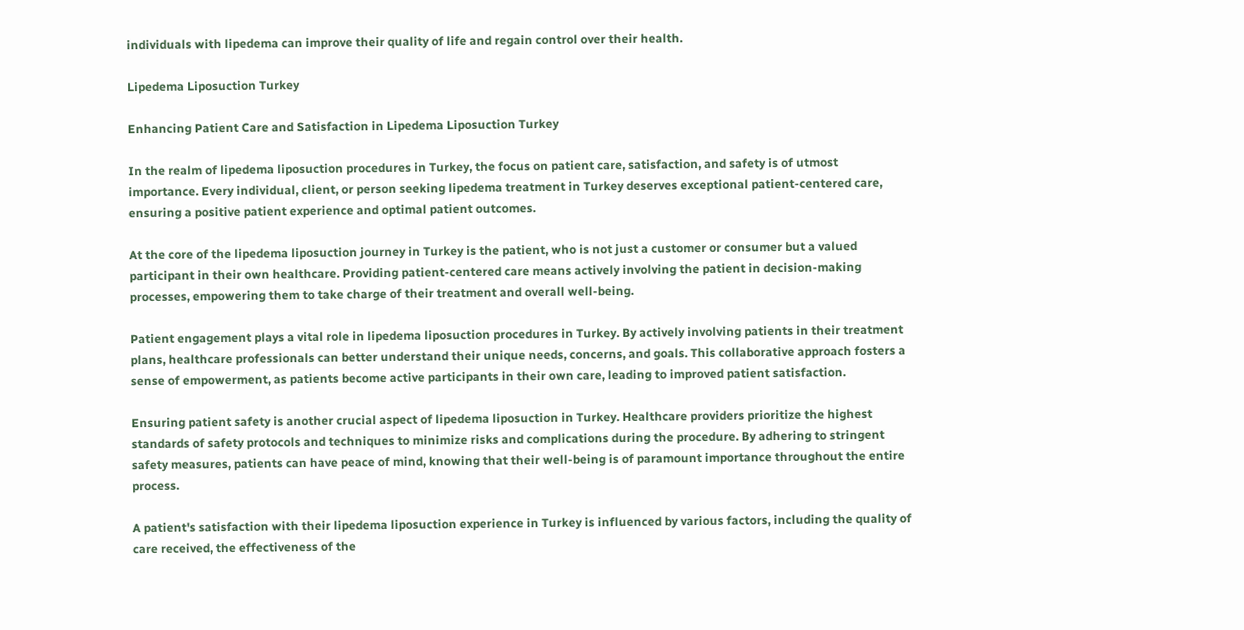individuals with lipedema can improve their quality of life and regain control over their health.

Lipedema Liposuction Turkey

Enhancing Patient Care and Satisfaction in Lipedema Liposuction Turkey

In the realm of lipedema liposuction procedures in Turkey, the focus on patient care, satisfaction, and safety is of utmost importance. Every individual, client, or person seeking lipedema treatment in Turkey deserves exceptional patient-centered care, ensuring a positive patient experience and optimal patient outcomes.

At the core of the lipedema liposuction journey in Turkey is the patient, who is not just a customer or consumer but a valued participant in their own healthcare. Providing patient-centered care means actively involving the patient in decision-making processes, empowering them to take charge of their treatment and overall well-being.

Patient engagement plays a vital role in lipedema liposuction procedures in Turkey. By actively involving patients in their treatment plans, healthcare professionals can better understand their unique needs, concerns, and goals. This collaborative approach fosters a sense of empowerment, as patients become active participants in their own care, leading to improved patient satisfaction.

Ensuring patient safety is another crucial aspect of lipedema liposuction in Turkey. Healthcare providers prioritize the highest standards of safety protocols and techniques to minimize risks and complications during the procedure. By adhering to stringent safety measures, patients can have peace of mind, knowing that their well-being is of paramount importance throughout the entire process.

A patient's satisfaction with their lipedema liposuction experience in Turkey is influenced by various factors, including the quality of care received, the effectiveness of the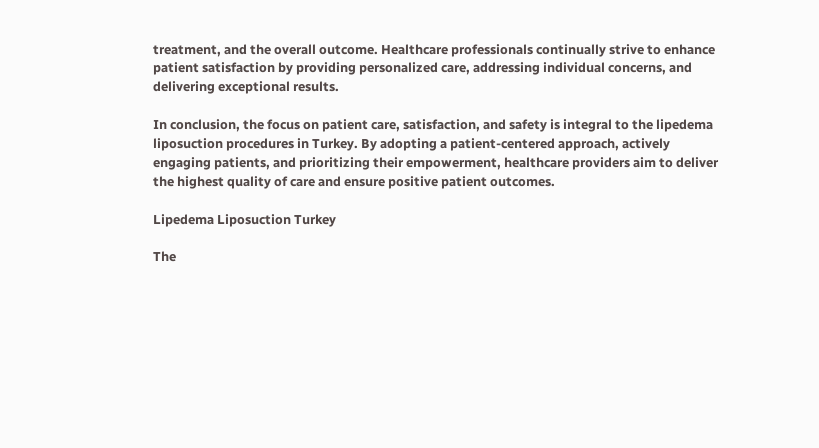treatment, and the overall outcome. Healthcare professionals continually strive to enhance patient satisfaction by providing personalized care, addressing individual concerns, and delivering exceptional results.

In conclusion, the focus on patient care, satisfaction, and safety is integral to the lipedema liposuction procedures in Turkey. By adopting a patient-centered approach, actively engaging patients, and prioritizing their empowerment, healthcare providers aim to deliver the highest quality of care and ensure positive patient outcomes.

Lipedema Liposuction Turkey

The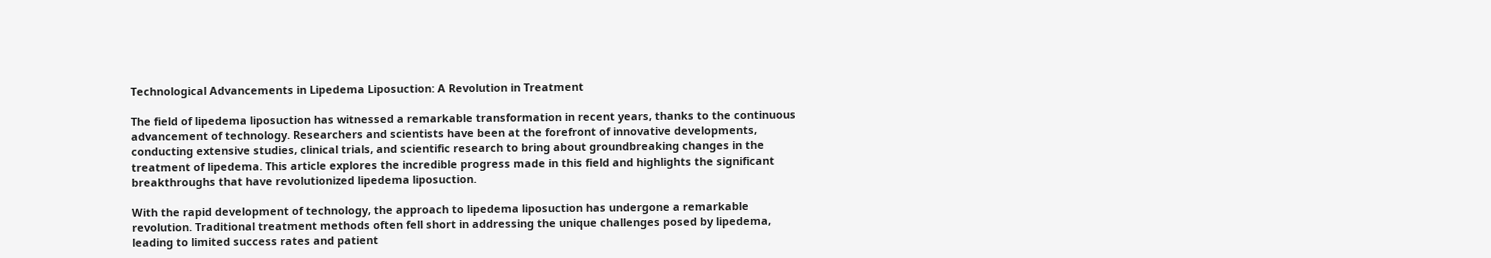Technological Advancements in Lipedema Liposuction: A Revolution in Treatment

The field of lipedema liposuction has witnessed a remarkable transformation in recent years, thanks to the continuous advancement of technology. Researchers and scientists have been at the forefront of innovative developments, conducting extensive studies, clinical trials, and scientific research to bring about groundbreaking changes in the treatment of lipedema. This article explores the incredible progress made in this field and highlights the significant breakthroughs that have revolutionized lipedema liposuction.

With the rapid development of technology, the approach to lipedema liposuction has undergone a remarkable revolution. Traditional treatment methods often fell short in addressing the unique challenges posed by lipedema, leading to limited success rates and patient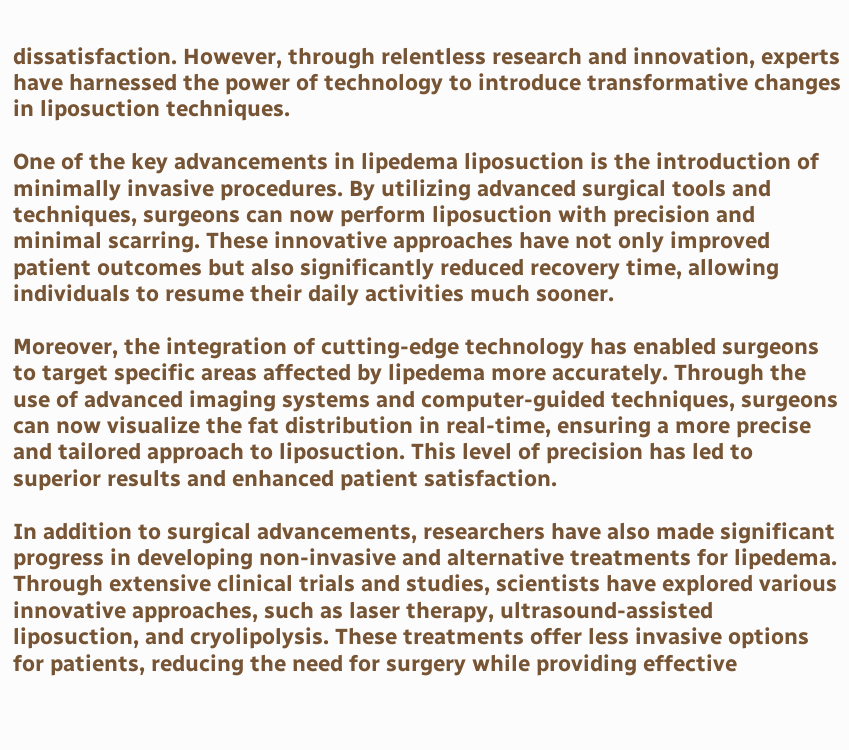dissatisfaction. However, through relentless research and innovation, experts have harnessed the power of technology to introduce transformative changes in liposuction techniques.

One of the key advancements in lipedema liposuction is the introduction of minimally invasive procedures. By utilizing advanced surgical tools and techniques, surgeons can now perform liposuction with precision and minimal scarring. These innovative approaches have not only improved patient outcomes but also significantly reduced recovery time, allowing individuals to resume their daily activities much sooner.

Moreover, the integration of cutting-edge technology has enabled surgeons to target specific areas affected by lipedema more accurately. Through the use of advanced imaging systems and computer-guided techniques, surgeons can now visualize the fat distribution in real-time, ensuring a more precise and tailored approach to liposuction. This level of precision has led to superior results and enhanced patient satisfaction.

In addition to surgical advancements, researchers have also made significant progress in developing non-invasive and alternative treatments for lipedema. Through extensive clinical trials and studies, scientists have explored various innovative approaches, such as laser therapy, ultrasound-assisted liposuction, and cryolipolysis. These treatments offer less invasive options for patients, reducing the need for surgery while providing effective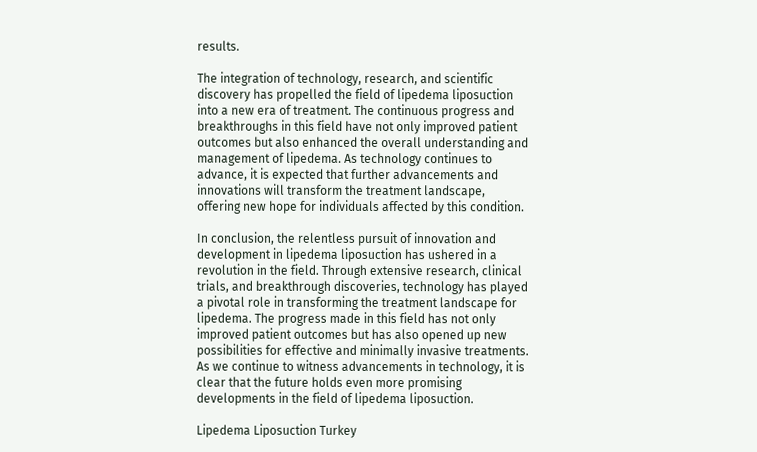results.

The integration of technology, research, and scientific discovery has propelled the field of lipedema liposuction into a new era of treatment. The continuous progress and breakthroughs in this field have not only improved patient outcomes but also enhanced the overall understanding and management of lipedema. As technology continues to advance, it is expected that further advancements and innovations will transform the treatment landscape, offering new hope for individuals affected by this condition.

In conclusion, the relentless pursuit of innovation and development in lipedema liposuction has ushered in a revolution in the field. Through extensive research, clinical trials, and breakthrough discoveries, technology has played a pivotal role in transforming the treatment landscape for lipedema. The progress made in this field has not only improved patient outcomes but has also opened up new possibilities for effective and minimally invasive treatments. As we continue to witness advancements in technology, it is clear that the future holds even more promising developments in the field of lipedema liposuction.

Lipedema Liposuction Turkey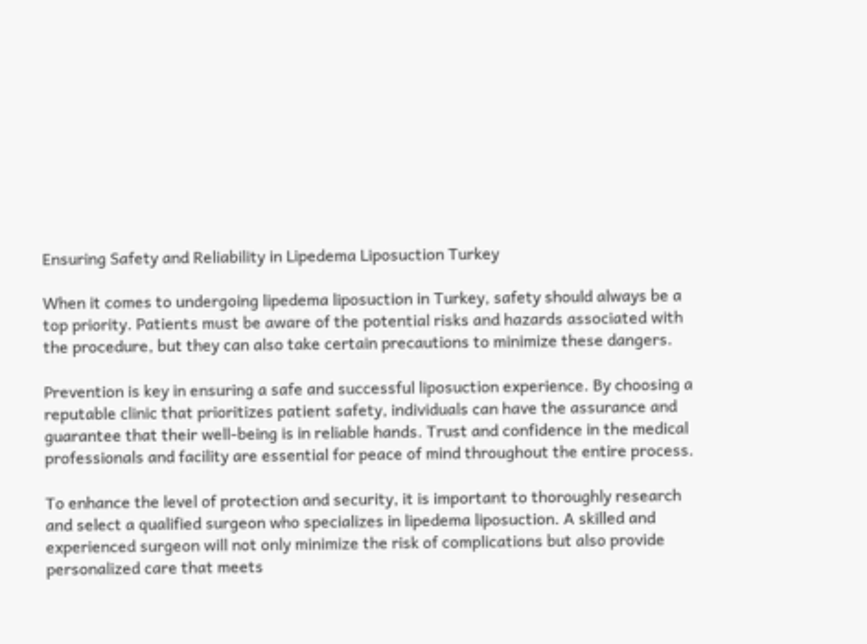Ensuring Safety and Reliability in Lipedema Liposuction Turkey

When it comes to undergoing lipedema liposuction in Turkey, safety should always be a top priority. Patients must be aware of the potential risks and hazards associated with the procedure, but they can also take certain precautions to minimize these dangers.

Prevention is key in ensuring a safe and successful liposuction experience. By choosing a reputable clinic that prioritizes patient safety, individuals can have the assurance and guarantee that their well-being is in reliable hands. Trust and confidence in the medical professionals and facility are essential for peace of mind throughout the entire process.

To enhance the level of protection and security, it is important to thoroughly research and select a qualified surgeon who specializes in lipedema liposuction. A skilled and experienced surgeon will not only minimize the risk of complications but also provide personalized care that meets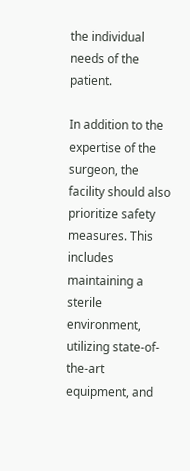the individual needs of the patient.

In addition to the expertise of the surgeon, the facility should also prioritize safety measures. This includes maintaining a sterile environment, utilizing state-of-the-art equipment, and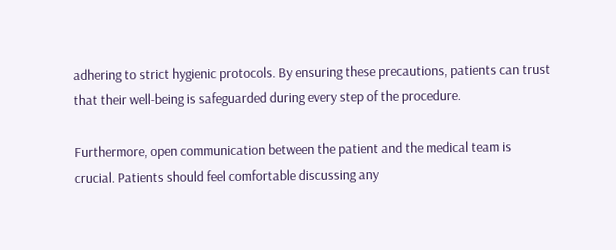adhering to strict hygienic protocols. By ensuring these precautions, patients can trust that their well-being is safeguarded during every step of the procedure.

Furthermore, open communication between the patient and the medical team is crucial. Patients should feel comfortable discussing any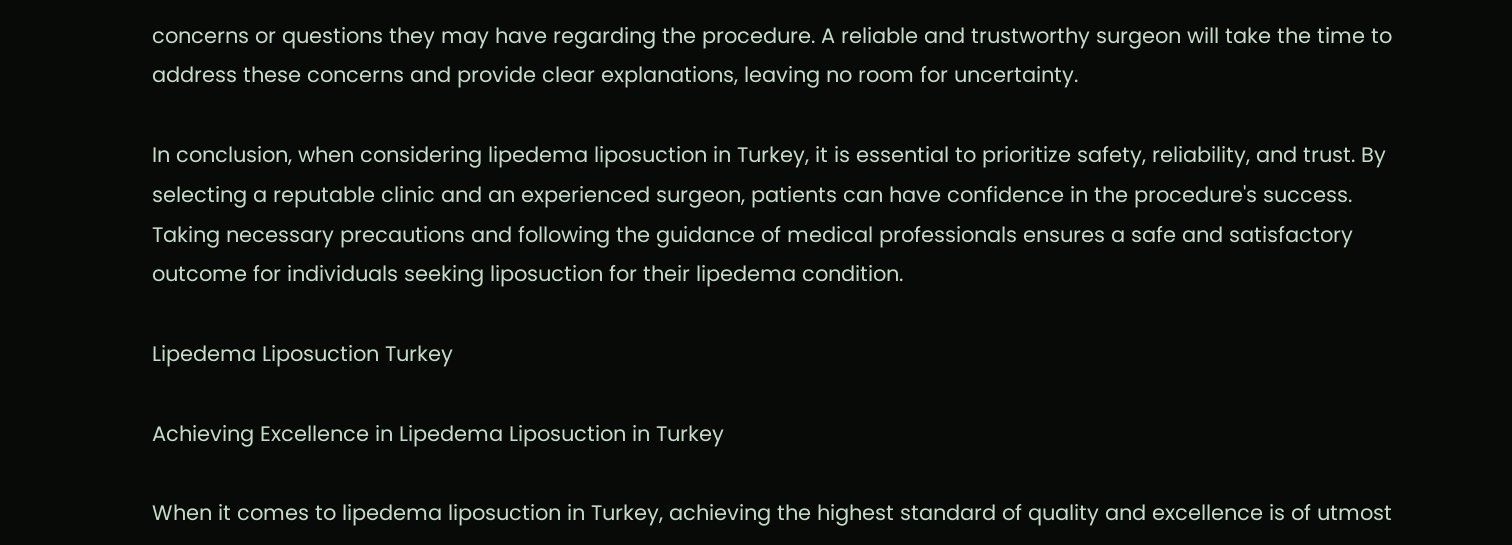concerns or questions they may have regarding the procedure. A reliable and trustworthy surgeon will take the time to address these concerns and provide clear explanations, leaving no room for uncertainty.

In conclusion, when considering lipedema liposuction in Turkey, it is essential to prioritize safety, reliability, and trust. By selecting a reputable clinic and an experienced surgeon, patients can have confidence in the procedure's success. Taking necessary precautions and following the guidance of medical professionals ensures a safe and satisfactory outcome for individuals seeking liposuction for their lipedema condition.

Lipedema Liposuction Turkey

Achieving Excellence in Lipedema Liposuction in Turkey

When it comes to lipedema liposuction in Turkey, achieving the highest standard of quality and excellence is of utmost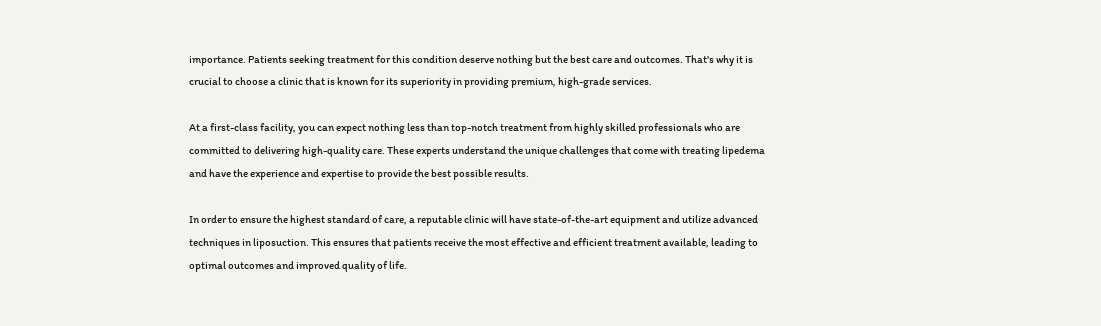importance. Patients seeking treatment for this condition deserve nothing but the best care and outcomes. That's why it is crucial to choose a clinic that is known for its superiority in providing premium, high-grade services.

At a first-class facility, you can expect nothing less than top-notch treatment from highly skilled professionals who are committed to delivering high-quality care. These experts understand the unique challenges that come with treating lipedema and have the experience and expertise to provide the best possible results.

In order to ensure the highest standard of care, a reputable clinic will have state-of-the-art equipment and utilize advanced techniques in liposuction. This ensures that patients receive the most effective and efficient treatment available, leading to optimal outcomes and improved quality of life.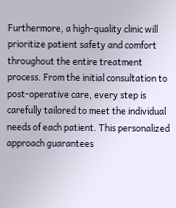Furthermore, a high-quality clinic will prioritize patient safety and comfort throughout the entire treatment process. From the initial consultation to post-operative care, every step is carefully tailored to meet the individual needs of each patient. This personalized approach guarantees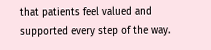that patients feel valued and supported every step of the way.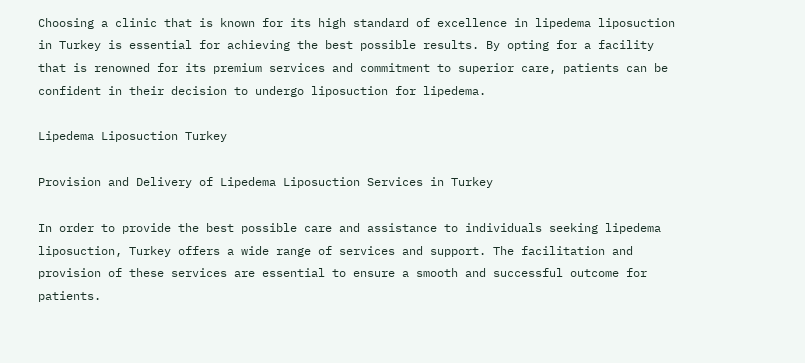Choosing a clinic that is known for its high standard of excellence in lipedema liposuction in Turkey is essential for achieving the best possible results. By opting for a facility that is renowned for its premium services and commitment to superior care, patients can be confident in their decision to undergo liposuction for lipedema.

Lipedema Liposuction Turkey

Provision and Delivery of Lipedema Liposuction Services in Turkey

In order to provide the best possible care and assistance to individuals seeking lipedema liposuction, Turkey offers a wide range of services and support. The facilitation and provision of these services are essential to ensure a smooth and successful outcome for patients.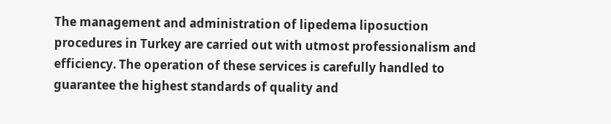The management and administration of lipedema liposuction procedures in Turkey are carried out with utmost professionalism and efficiency. The operation of these services is carefully handled to guarantee the highest standards of quality and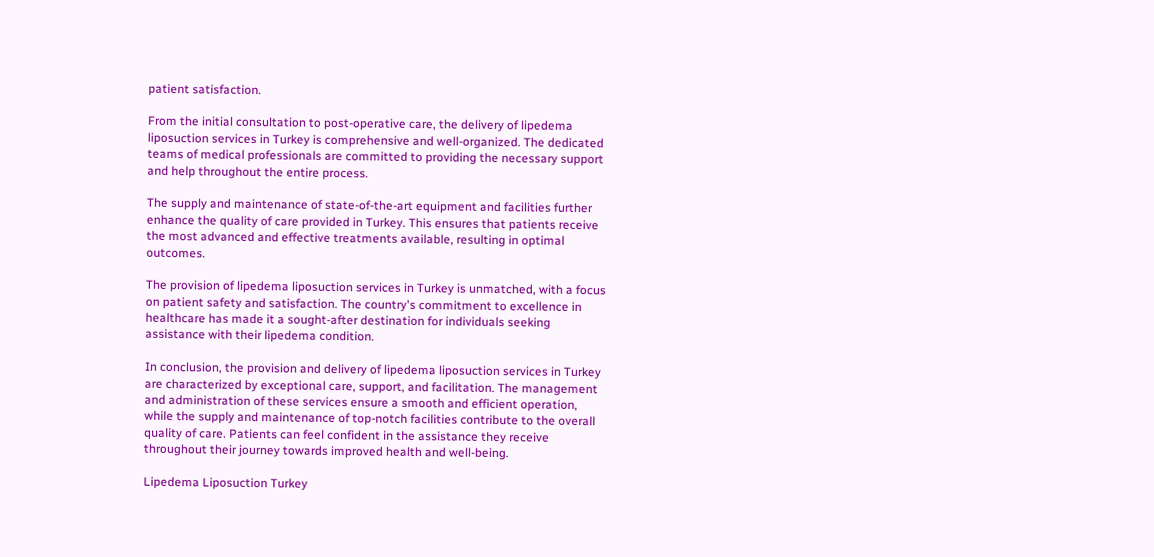patient satisfaction.

From the initial consultation to post-operative care, the delivery of lipedema liposuction services in Turkey is comprehensive and well-organized. The dedicated teams of medical professionals are committed to providing the necessary support and help throughout the entire process.

The supply and maintenance of state-of-the-art equipment and facilities further enhance the quality of care provided in Turkey. This ensures that patients receive the most advanced and effective treatments available, resulting in optimal outcomes.

The provision of lipedema liposuction services in Turkey is unmatched, with a focus on patient safety and satisfaction. The country's commitment to excellence in healthcare has made it a sought-after destination for individuals seeking assistance with their lipedema condition.

In conclusion, the provision and delivery of lipedema liposuction services in Turkey are characterized by exceptional care, support, and facilitation. The management and administration of these services ensure a smooth and efficient operation, while the supply and maintenance of top-notch facilities contribute to the overall quality of care. Patients can feel confident in the assistance they receive throughout their journey towards improved health and well-being.

Lipedema Liposuction Turkey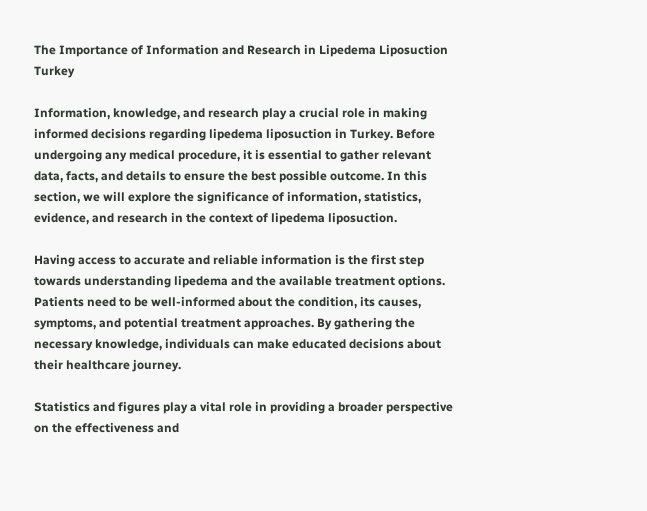The Importance of Information and Research in Lipedema Liposuction Turkey

Information, knowledge, and research play a crucial role in making informed decisions regarding lipedema liposuction in Turkey. Before undergoing any medical procedure, it is essential to gather relevant data, facts, and details to ensure the best possible outcome. In this section, we will explore the significance of information, statistics, evidence, and research in the context of lipedema liposuction.

Having access to accurate and reliable information is the first step towards understanding lipedema and the available treatment options. Patients need to be well-informed about the condition, its causes, symptoms, and potential treatment approaches. By gathering the necessary knowledge, individuals can make educated decisions about their healthcare journey.

Statistics and figures play a vital role in providing a broader perspective on the effectiveness and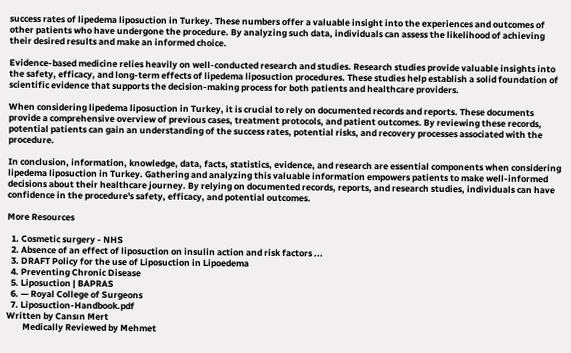success rates of lipedema liposuction in Turkey. These numbers offer a valuable insight into the experiences and outcomes of other patients who have undergone the procedure. By analyzing such data, individuals can assess the likelihood of achieving their desired results and make an informed choice.

Evidence-based medicine relies heavily on well-conducted research and studies. Research studies provide valuable insights into the safety, efficacy, and long-term effects of lipedema liposuction procedures. These studies help establish a solid foundation of scientific evidence that supports the decision-making process for both patients and healthcare providers.

When considering lipedema liposuction in Turkey, it is crucial to rely on documented records and reports. These documents provide a comprehensive overview of previous cases, treatment protocols, and patient outcomes. By reviewing these records, potential patients can gain an understanding of the success rates, potential risks, and recovery processes associated with the procedure.

In conclusion, information, knowledge, data, facts, statistics, evidence, and research are essential components when considering lipedema liposuction in Turkey. Gathering and analyzing this valuable information empowers patients to make well-informed decisions about their healthcare journey. By relying on documented records, reports, and research studies, individuals can have confidence in the procedure's safety, efficacy, and potential outcomes.

More Resources

  1. Cosmetic surgery - NHS
  2. Absence of an effect of liposuction on insulin action and risk factors ...
  3. DRAFT Policy for the use of Liposuction in Lipoedema
  4. Preventing Chronic Disease
  5. Liposuction | BAPRAS
  6. — Royal College of Surgeons
  7. Liposuction-Handbook.pdf
Written by Cansın Mert
        Medically Reviewed by Mehmet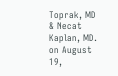Toprak, MD & Necat Kaplan, MD. on August 19,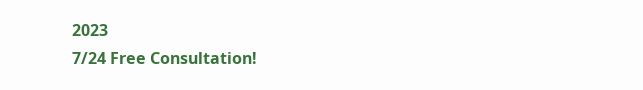2023
7/24 Free Consultation!